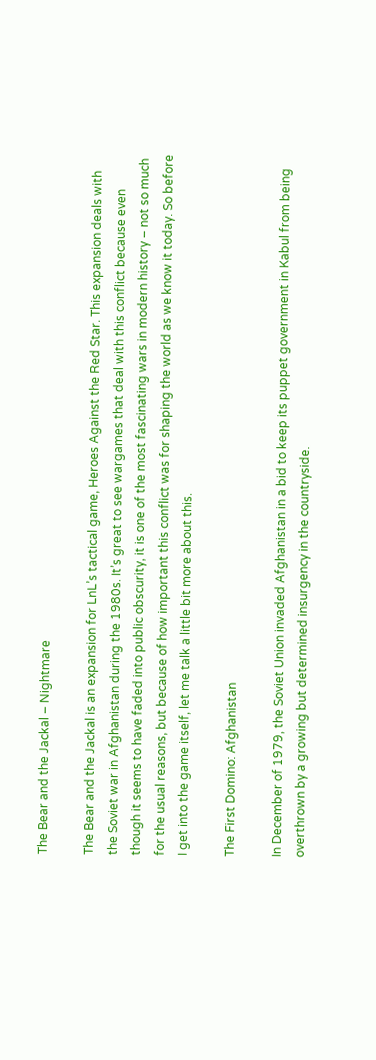The Bear and the Jackal – Nightmare

The Bear and the Jackal is an expansion for LnL’s tactical game, Heroes Against the Red Star. This expansion deals with the Soviet war in Afghanistan during the 1980s. It’s great to see wargames that deal with this conflict because even though it seems to have faded into public obscurity, it is one of the most fascinating wars in modern history – not so much for the usual reasons, but because of how important this conflict was for shaping the world as we know it today. So before I get into the game itself, let me talk a little bit more about this.

The First Domino: Afghanistan

In December of 1979, the Soviet Union invaded Afghanistan in a bid to keep its puppet government in Kabul from being overthrown by a growing but determined insurgency in the countryside.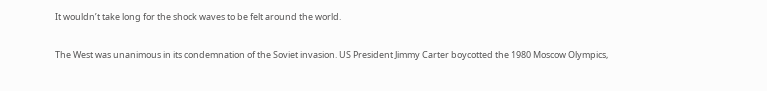It wouldn’t take long for the shock waves to be felt around the world.

The West was unanimous in its condemnation of the Soviet invasion. US President Jimmy Carter boycotted the 1980 Moscow Olympics,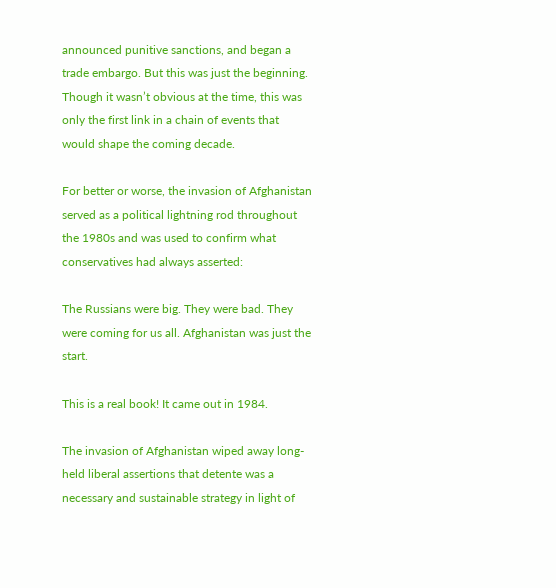announced punitive sanctions, and began a trade embargo. But this was just the beginning. Though it wasn’t obvious at the time, this was only the first link in a chain of events that would shape the coming decade.

For better or worse, the invasion of Afghanistan served as a political lightning rod throughout the 1980s and was used to confirm what conservatives had always asserted:

The Russians were big. They were bad. They were coming for us all. Afghanistan was just the start.

This is a real book! It came out in 1984.

The invasion of Afghanistan wiped away long-held liberal assertions that detente was a necessary and sustainable strategy in light of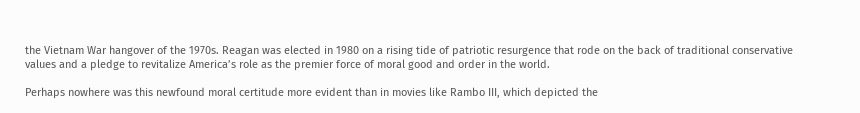the Vietnam War hangover of the 1970s. Reagan was elected in 1980 on a rising tide of patriotic resurgence that rode on the back of traditional conservative values and a pledge to revitalize America’s role as the premier force of moral good and order in the world.

Perhaps nowhere was this newfound moral certitude more evident than in movies like Rambo III, which depicted the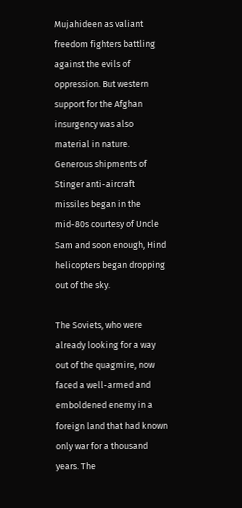Mujahideen as valiant freedom fighters battling against the evils of oppression. But western support for the Afghan insurgency was also material in nature. Generous shipments of Stinger anti-aircraft missiles began in the mid-80s courtesy of Uncle Sam and soon enough, Hind helicopters began dropping out of the sky.

The Soviets, who were already looking for a way out of the quagmire, now faced a well-armed and emboldened enemy in a foreign land that had known only war for a thousand years. The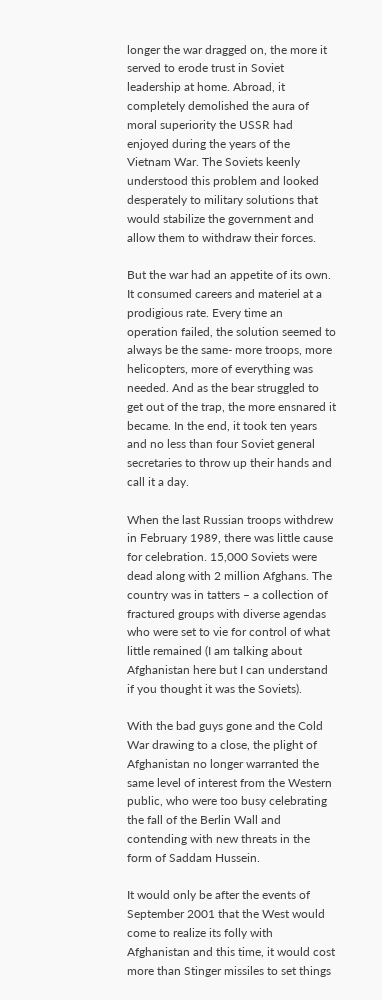longer the war dragged on, the more it served to erode trust in Soviet leadership at home. Abroad, it completely demolished the aura of moral superiority the USSR had enjoyed during the years of the Vietnam War. The Soviets keenly understood this problem and looked desperately to military solutions that would stabilize the government and allow them to withdraw their forces.

But the war had an appetite of its own. It consumed careers and materiel at a prodigious rate. Every time an operation failed, the solution seemed to always be the same- more troops, more helicopters, more of everything was needed. And as the bear struggled to get out of the trap, the more ensnared it became. In the end, it took ten years and no less than four Soviet general secretaries to throw up their hands and call it a day.

When the last Russian troops withdrew in February 1989, there was little cause for celebration. 15,000 Soviets were dead along with 2 million Afghans. The country was in tatters – a collection of fractured groups with diverse agendas who were set to vie for control of what little remained (I am talking about Afghanistan here but I can understand if you thought it was the Soviets).

With the bad guys gone and the Cold War drawing to a close, the plight of Afghanistan no longer warranted the same level of interest from the Western public, who were too busy celebrating the fall of the Berlin Wall and contending with new threats in the form of Saddam Hussein.

It would only be after the events of September 2001 that the West would come to realize its folly with Afghanistan and this time, it would cost more than Stinger missiles to set things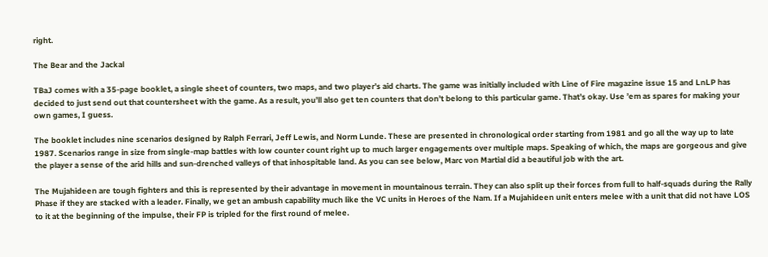right.

The Bear and the Jackal

TBaJ comes with a 35-page booklet, a single sheet of counters, two maps, and two player’s aid charts. The game was initially included with Line of Fire magazine issue 15 and LnLP has decided to just send out that countersheet with the game. As a result, you’ll also get ten counters that don’t belong to this particular game. That’s okay. Use ’em as spares for making your own games, I guess.

The booklet includes nine scenarios designed by Ralph Ferrari, Jeff Lewis, and Norm Lunde. These are presented in chronological order starting from 1981 and go all the way up to late 1987. Scenarios range in size from single-map battles with low counter count right up to much larger engagements over multiple maps. Speaking of which, the maps are gorgeous and give the player a sense of the arid hills and sun-drenched valleys of that inhospitable land. As you can see below, Marc von Martial did a beautiful job with the art.

The Mujahideen are tough fighters and this is represented by their advantage in movement in mountainous terrain. They can also split up their forces from full to half-squads during the Rally Phase if they are stacked with a leader. Finally, we get an ambush capability much like the VC units in Heroes of the Nam. If a Mujahideen unit enters melee with a unit that did not have LOS to it at the beginning of the impulse, their FP is tripled for the first round of melee.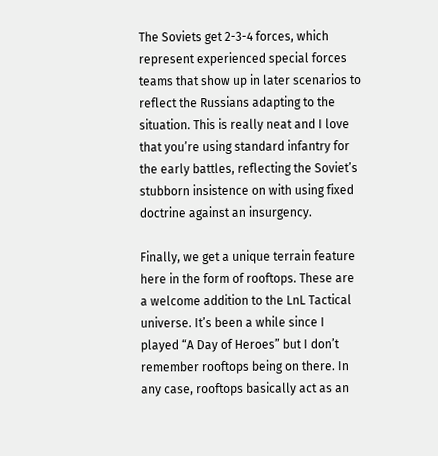The Soviets get 2-3-4 forces, which represent experienced special forces teams that show up in later scenarios to reflect the Russians adapting to the situation. This is really neat and I love that you’re using standard infantry for the early battles, reflecting the Soviet’s stubborn insistence on with using fixed doctrine against an insurgency.

Finally, we get a unique terrain feature here in the form of rooftops. These are a welcome addition to the LnL Tactical universe. It’s been a while since I played “A Day of Heroes” but I don’t remember rooftops being on there. In any case, rooftops basically act as an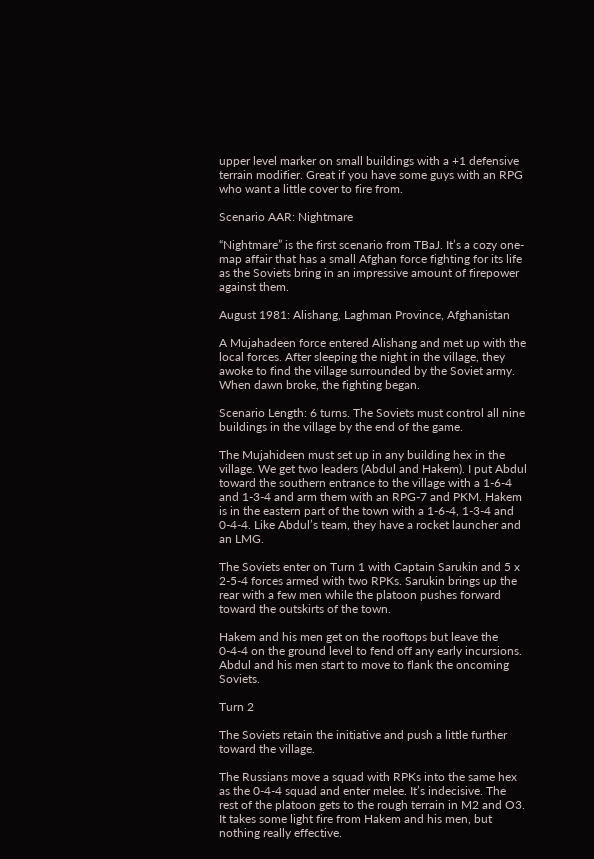upper level marker on small buildings with a +1 defensive terrain modifier. Great if you have some guys with an RPG who want a little cover to fire from.

Scenario AAR: Nightmare

“Nightmare” is the first scenario from TBaJ. It’s a cozy one-map affair that has a small Afghan force fighting for its life as the Soviets bring in an impressive amount of firepower against them.

August 1981: Alishang, Laghman Province, Afghanistan

A Mujahadeen force entered Alishang and met up with the local forces. After sleeping the night in the village, they awoke to find the village surrounded by the Soviet army. When dawn broke, the fighting began.

Scenario Length: 6 turns. The Soviets must control all nine buildings in the village by the end of the game.

The Mujahideen must set up in any building hex in the village. We get two leaders (Abdul and Hakem). I put Abdul toward the southern entrance to the village with a 1-6-4 and 1-3-4 and arm them with an RPG-7 and PKM. Hakem is in the eastern part of the town with a 1-6-4, 1-3-4 and 0-4-4. Like Abdul’s team, they have a rocket launcher and an LMG.

The Soviets enter on Turn 1 with Captain Sarukin and 5 x 2-5-4 forces armed with two RPKs. Sarukin brings up the rear with a few men while the platoon pushes forward toward the outskirts of the town.

Hakem and his men get on the rooftops but leave the 0-4-4 on the ground level to fend off any early incursions. Abdul and his men start to move to flank the oncoming Soviets.

Turn 2

The Soviets retain the initiative and push a little further toward the village.

The Russians move a squad with RPKs into the same hex as the 0-4-4 squad and enter melee. It’s indecisive. The rest of the platoon gets to the rough terrain in M2 and O3. It takes some light fire from Hakem and his men, but nothing really effective.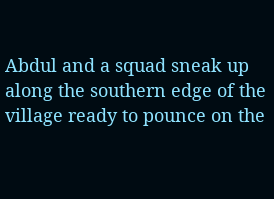Abdul and a squad sneak up along the southern edge of the village ready to pounce on the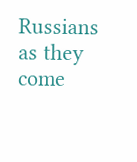Russians as they come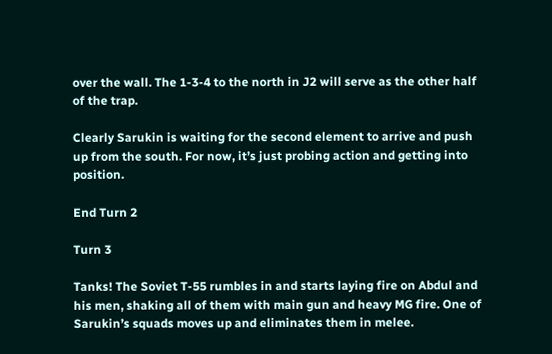over the wall. The 1-3-4 to the north in J2 will serve as the other half of the trap.

Clearly Sarukin is waiting for the second element to arrive and push up from the south. For now, it’s just probing action and getting into position.

End Turn 2

Turn 3

Tanks! The Soviet T-55 rumbles in and starts laying fire on Abdul and his men, shaking all of them with main gun and heavy MG fire. One of Sarukin’s squads moves up and eliminates them in melee.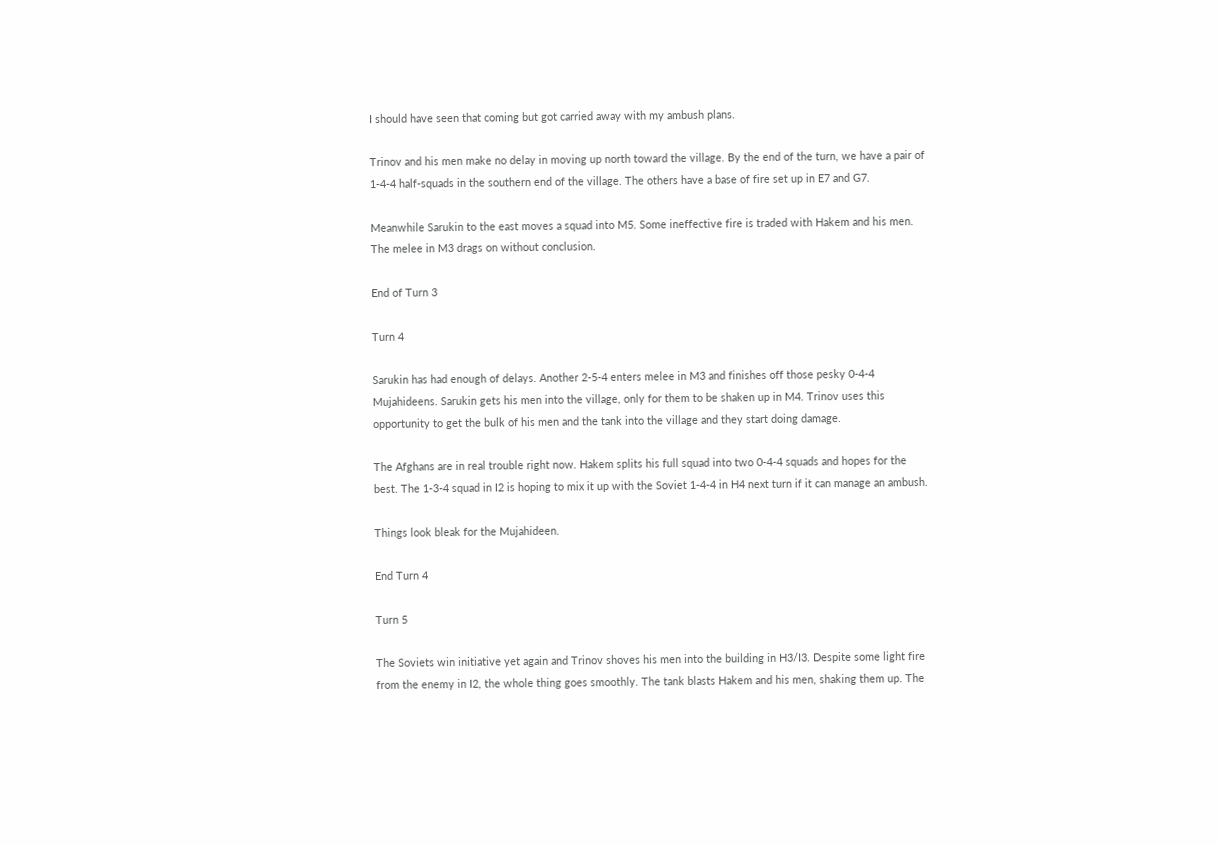I should have seen that coming but got carried away with my ambush plans.

Trinov and his men make no delay in moving up north toward the village. By the end of the turn, we have a pair of 1-4-4 half-squads in the southern end of the village. The others have a base of fire set up in E7 and G7.

Meanwhile Sarukin to the east moves a squad into M5. Some ineffective fire is traded with Hakem and his men. The melee in M3 drags on without conclusion.

End of Turn 3

Turn 4

Sarukin has had enough of delays. Another 2-5-4 enters melee in M3 and finishes off those pesky 0-4-4 Mujahideens. Sarukin gets his men into the village, only for them to be shaken up in M4. Trinov uses this opportunity to get the bulk of his men and the tank into the village and they start doing damage.

The Afghans are in real trouble right now. Hakem splits his full squad into two 0-4-4 squads and hopes for the best. The 1-3-4 squad in I2 is hoping to mix it up with the Soviet 1-4-4 in H4 next turn if it can manage an ambush.

Things look bleak for the Mujahideen.

End Turn 4

Turn 5

The Soviets win initiative yet again and Trinov shoves his men into the building in H3/I3. Despite some light fire from the enemy in I2, the whole thing goes smoothly. The tank blasts Hakem and his men, shaking them up. The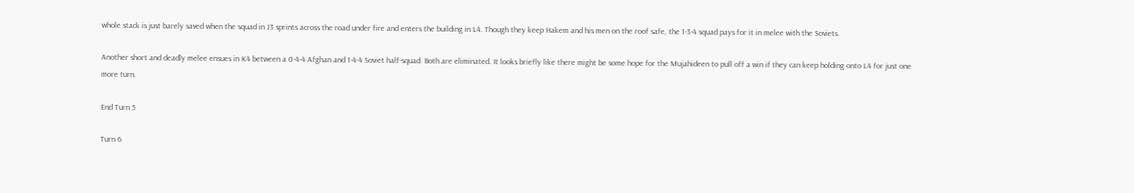whole stack is just barely saved when the squad in J3 sprints across the road under fire and enters the building in L4. Though they keep Hakem and his men on the roof safe, the 1-3-4 squad pays for it in melee with the Soviets.

Another short and deadly melee ensues in K4 between a 0-4-4 Afghan and 1-4-4 Soviet half-squad. Both are eliminated. It looks briefly like there might be some hope for the Mujahideen to pull off a win if they can keep holding onto L4 for just one more turn.

End Turn 5

Turn 6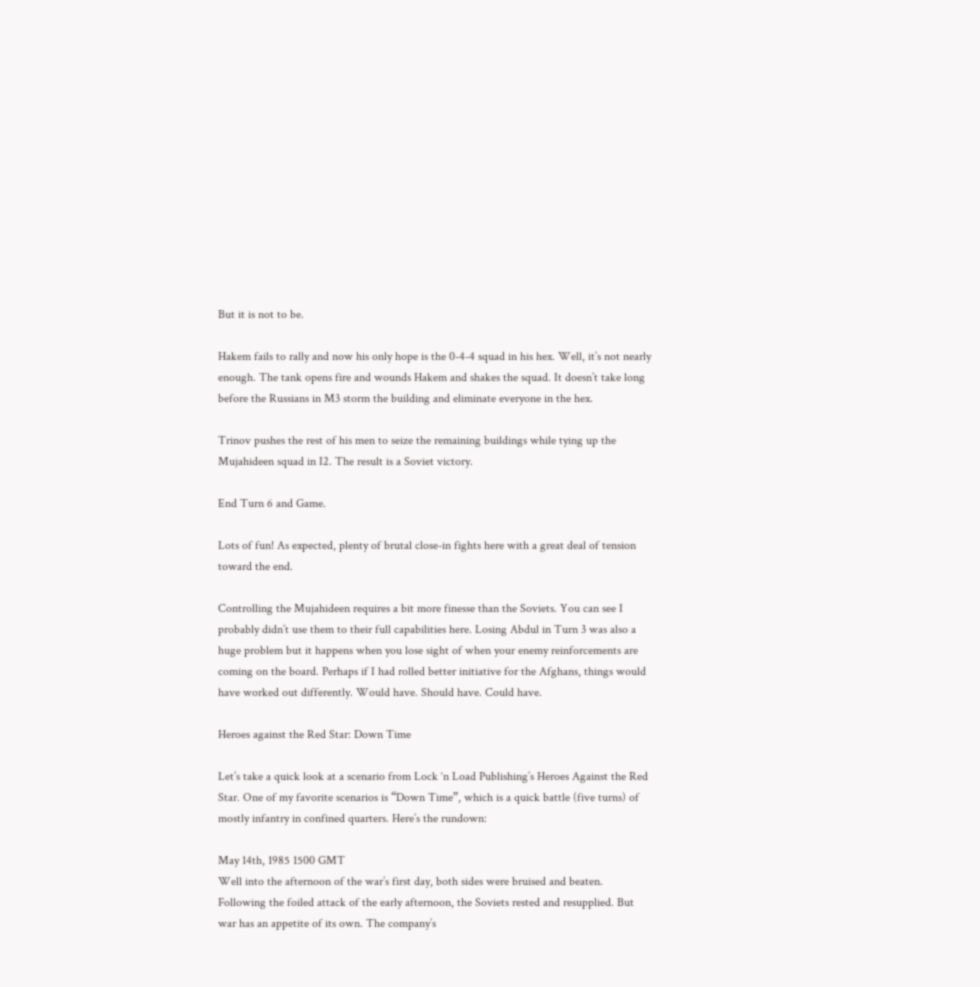But it is not to be.

Hakem fails to rally and now his only hope is the 0-4-4 squad in his hex. Well, it’s not nearly enough. The tank opens fire and wounds Hakem and shakes the squad. It doesn’t take long before the Russians in M3 storm the building and eliminate everyone in the hex.

Trinov pushes the rest of his men to seize the remaining buildings while tying up the Mujahideen squad in I2. The result is a Soviet victory.

End Turn 6 and Game.

Lots of fun! As expected, plenty of brutal close-in fights here with a great deal of tension toward the end.

Controlling the Mujahideen requires a bit more finesse than the Soviets. You can see I probably didn’t use them to their full capabilities here. Losing Abdul in Turn 3 was also a huge problem but it happens when you lose sight of when your enemy reinforcements are coming on the board. Perhaps if I had rolled better initiative for the Afghans, things would have worked out differently. Would have. Should have. Could have.

Heroes against the Red Star: Down Time

Let’s take a quick look at a scenario from Lock ‘n Load Publishing’s Heroes Against the Red Star. One of my favorite scenarios is “Down Time”, which is a quick battle (five turns) of mostly infantry in confined quarters. Here’s the rundown:

May 14th, 1985 1500 GMT
Well into the afternoon of the war’s first day, both sides were bruised and beaten. Following the foiled attack of the early afternoon, the Soviets rested and resupplied. But war has an appetite of its own. The company’s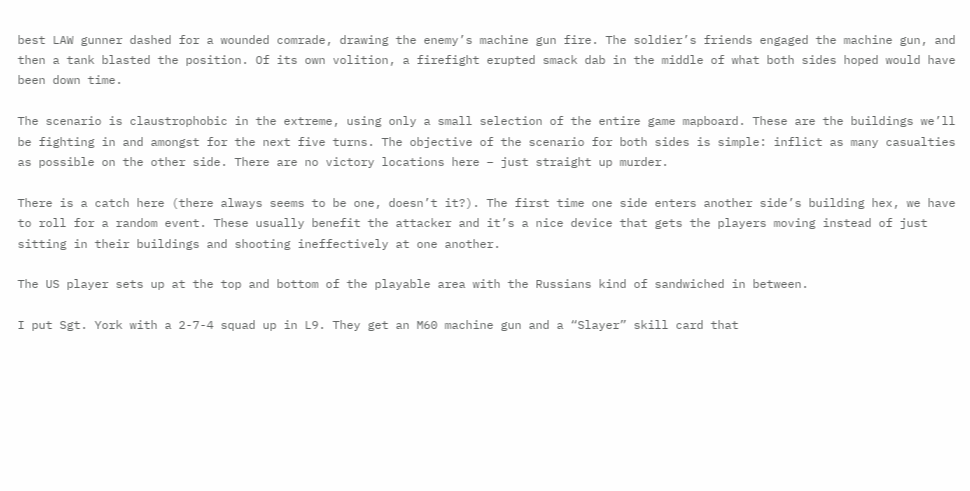best LAW gunner dashed for a wounded comrade, drawing the enemy’s machine gun fire. The soldier’s friends engaged the machine gun, and then a tank blasted the position. Of its own volition, a firefight erupted smack dab in the middle of what both sides hoped would have been down time.

The scenario is claustrophobic in the extreme, using only a small selection of the entire game mapboard. These are the buildings we’ll be fighting in and amongst for the next five turns. The objective of the scenario for both sides is simple: inflict as many casualties as possible on the other side. There are no victory locations here – just straight up murder.

There is a catch here (there always seems to be one, doesn’t it?). The first time one side enters another side’s building hex, we have to roll for a random event. These usually benefit the attacker and it’s a nice device that gets the players moving instead of just sitting in their buildings and shooting ineffectively at one another.

The US player sets up at the top and bottom of the playable area with the Russians kind of sandwiched in between.

I put Sgt. York with a 2-7-4 squad up in L9. They get an M60 machine gun and a “Slayer” skill card that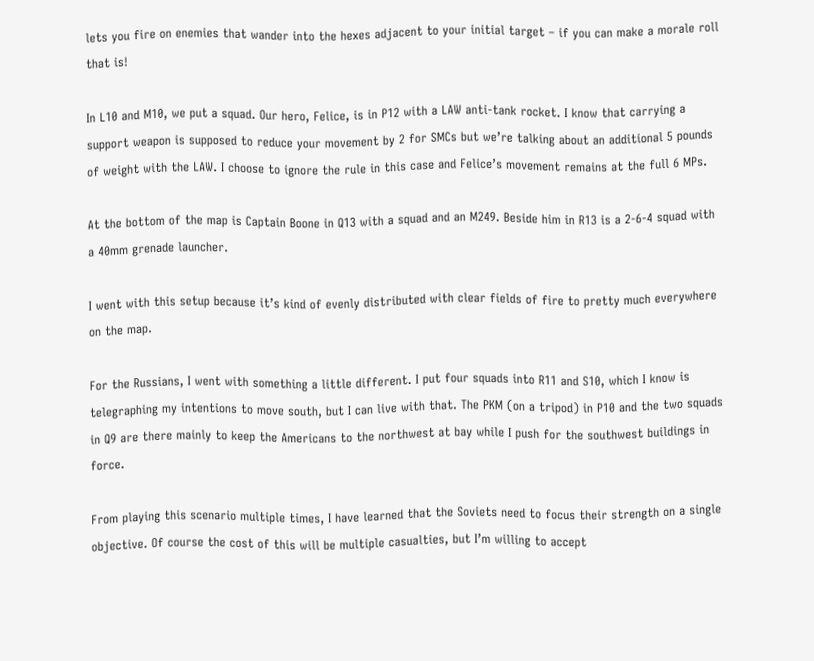lets you fire on enemies that wander into the hexes adjacent to your initial target – if you can make a morale roll that is!

In L10 and M10, we put a squad. Our hero, Felice, is in P12 with a LAW anti-tank rocket. I know that carrying a support weapon is supposed to reduce your movement by 2 for SMCs but we’re talking about an additional 5 pounds of weight with the LAW. I choose to ignore the rule in this case and Felice’s movement remains at the full 6 MPs.

At the bottom of the map is Captain Boone in Q13 with a squad and an M249. Beside him in R13 is a 2-6-4 squad with a 40mm grenade launcher.

I went with this setup because it’s kind of evenly distributed with clear fields of fire to pretty much everywhere on the map.

For the Russians, I went with something a little different. I put four squads into R11 and S10, which I know is telegraphing my intentions to move south, but I can live with that. The PKM (on a tripod) in P10 and the two squads in Q9 are there mainly to keep the Americans to the northwest at bay while I push for the southwest buildings in force.

From playing this scenario multiple times, I have learned that the Soviets need to focus their strength on a single objective. Of course the cost of this will be multiple casualties, but I’m willing to accept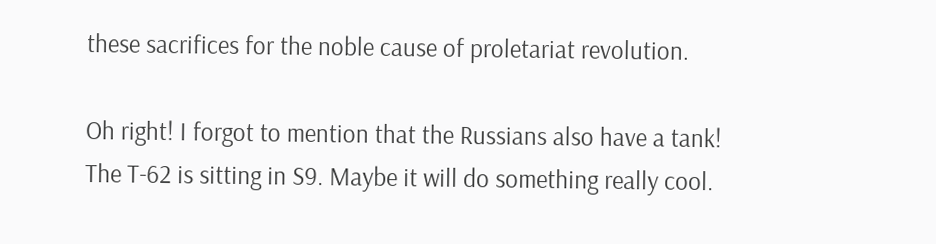these sacrifices for the noble cause of proletariat revolution.

Oh right! I forgot to mention that the Russians also have a tank! The T-62 is sitting in S9. Maybe it will do something really cool.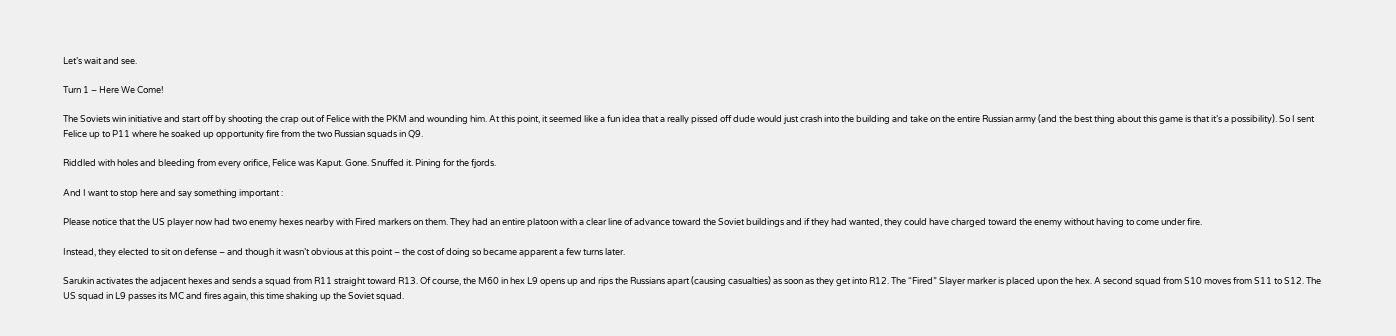Let’s wait and see.

Turn 1 – Here We Come!

The Soviets win initiative and start off by shooting the crap out of Felice with the PKM and wounding him. At this point, it seemed like a fun idea that a really pissed off dude would just crash into the building and take on the entire Russian army (and the best thing about this game is that it’s a possibility). So I sent Felice up to P11 where he soaked up opportunity fire from the two Russian squads in Q9.

Riddled with holes and bleeding from every orifice, Felice was Kaput. Gone. Snuffed it. Pining for the fjords.

And I want to stop here and say something important :

Please notice that the US player now had two enemy hexes nearby with Fired markers on them. They had an entire platoon with a clear line of advance toward the Soviet buildings and if they had wanted, they could have charged toward the enemy without having to come under fire.

Instead, they elected to sit on defense – and though it wasn’t obvious at this point – the cost of doing so became apparent a few turns later.

Sarukin activates the adjacent hexes and sends a squad from R11 straight toward R13. Of course, the M60 in hex L9 opens up and rips the Russians apart (causing casualties) as soon as they get into R12. The “Fired” Slayer marker is placed upon the hex. A second squad from S10 moves from S11 to S12. The US squad in L9 passes its MC and fires again, this time shaking up the Soviet squad.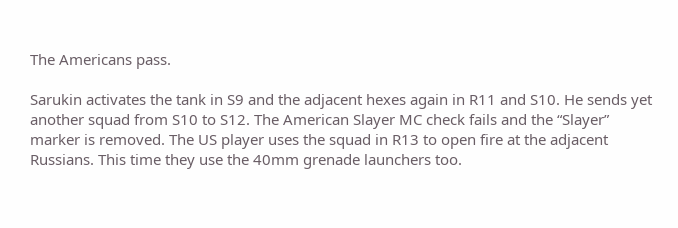The Americans pass.

Sarukin activates the tank in S9 and the adjacent hexes again in R11 and S10. He sends yet another squad from S10 to S12. The American Slayer MC check fails and the “Slayer” marker is removed. The US player uses the squad in R13 to open fire at the adjacent Russians. This time they use the 40mm grenade launchers too.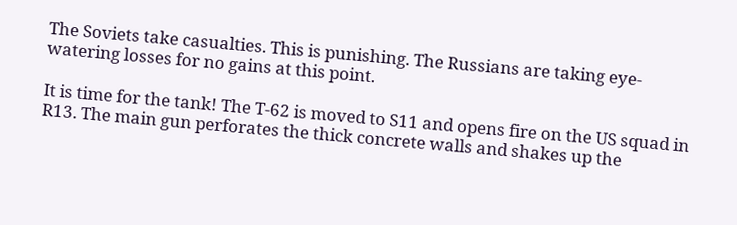The Soviets take casualties. This is punishing. The Russians are taking eye-watering losses for no gains at this point.

It is time for the tank! The T-62 is moved to S11 and opens fire on the US squad in R13. The main gun perforates the thick concrete walls and shakes up the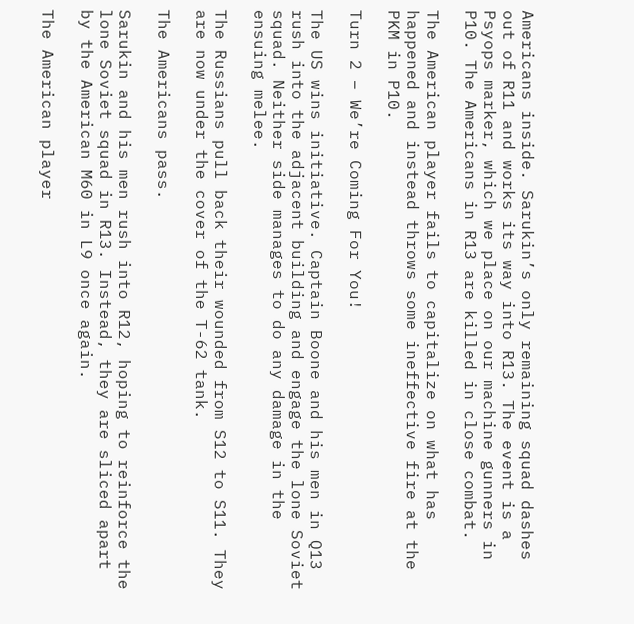Americans inside. Sarukin’s only remaining squad dashes out of R11 and works its way into R13. The event is a Psyops marker, which we place on our machine gunners in P10. The Americans in R13 are killed in close combat.

The American player fails to capitalize on what has happened and instead throws some ineffective fire at the PKM in P10.

Turn 2 – We’re Coming For You!

The US wins initiative. Captain Boone and his men in Q13 rush into the adjacent building and engage the lone Soviet squad. Neither side manages to do any damage in the ensuing melee.

The Russians pull back their wounded from S12 to S11. They are now under the cover of the T-62 tank.

The Americans pass.

Sarukin and his men rush into R12, hoping to reinforce the lone Soviet squad in R13. Instead, they are sliced apart by the American M60 in L9 once again.

The American player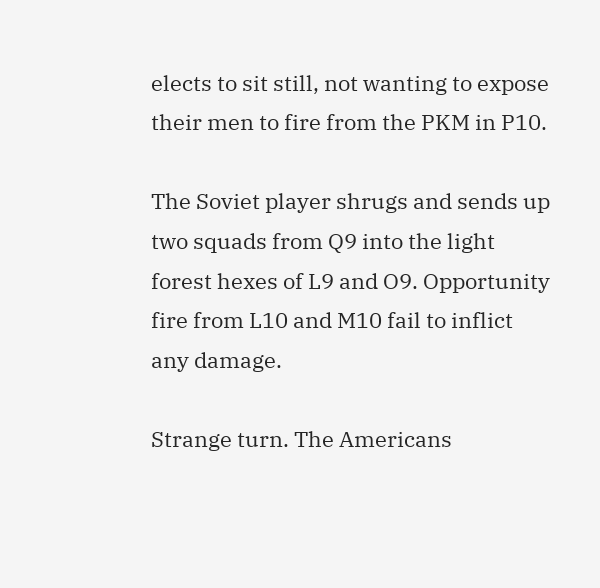elects to sit still, not wanting to expose their men to fire from the PKM in P10.

The Soviet player shrugs and sends up two squads from Q9 into the light forest hexes of L9 and O9. Opportunity fire from L10 and M10 fail to inflict any damage.

Strange turn. The Americans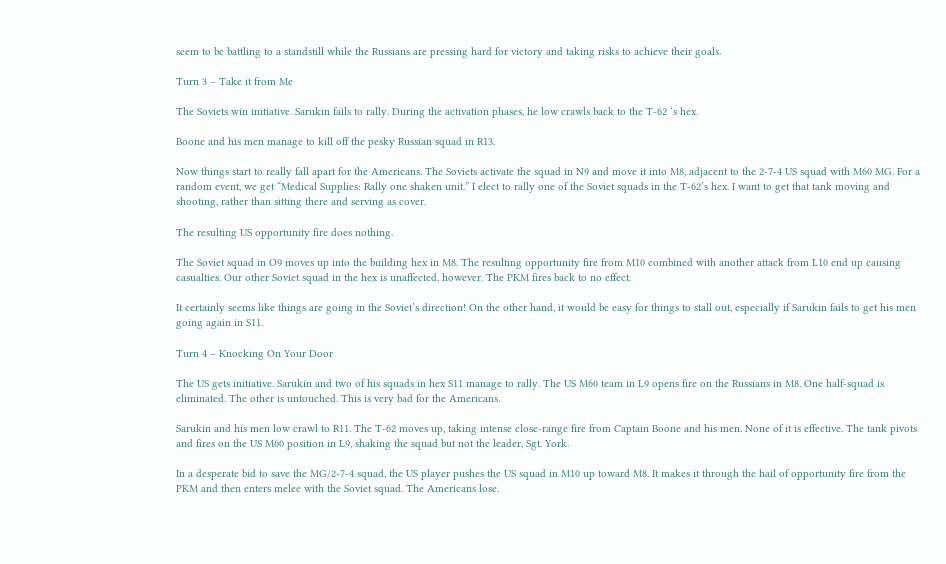seem to be battling to a standstill while the Russians are pressing hard for victory and taking risks to achieve their goals.

Turn 3 – Take it from Me

The Soviets win initiative. Sarukin fails to rally. During the activation phases, he low crawls back to the T-62 ‘s hex.

Boone and his men manage to kill off the pesky Russian squad in R13.

Now things start to really fall apart for the Americans. The Soviets activate the squad in N9 and move it into M8, adjacent to the 2-7-4 US squad with M60 MG. For a random event, we get “Medical Supplies: Rally one shaken unit.” I elect to rally one of the Soviet squads in the T-62’s hex. I want to get that tank moving and shooting, rather than sitting there and serving as cover.

The resulting US opportunity fire does nothing.

The Soviet squad in O9 moves up into the building hex in M8. The resulting opportunity fire from M10 combined with another attack from L10 end up causing casualties. Our other Soviet squad in the hex is unaffected, however. The PKM fires back to no effect.

It certainly seems like things are going in the Soviet’s direction! On the other hand, it would be easy for things to stall out, especially if Sarukin fails to get his men going again in S11.

Turn 4 – Knocking On Your Door

The US gets initiative. Sarukin and two of his squads in hex S11 manage to rally. The US M60 team in L9 opens fire on the Russians in M8. One half-squad is eliminated. The other is untouched. This is very bad for the Americans.

Sarukin and his men low crawl to R11. The T-62 moves up, taking intense close-range fire from Captain Boone and his men. None of it is effective. The tank pivots and fires on the US M60 position in L9, shaking the squad but not the leader, Sgt. York.

In a desperate bid to save the MG/2-7-4 squad, the US player pushes the US squad in M10 up toward M8. It makes it through the hail of opportunity fire from the PKM and then enters melee with the Soviet squad. The Americans lose.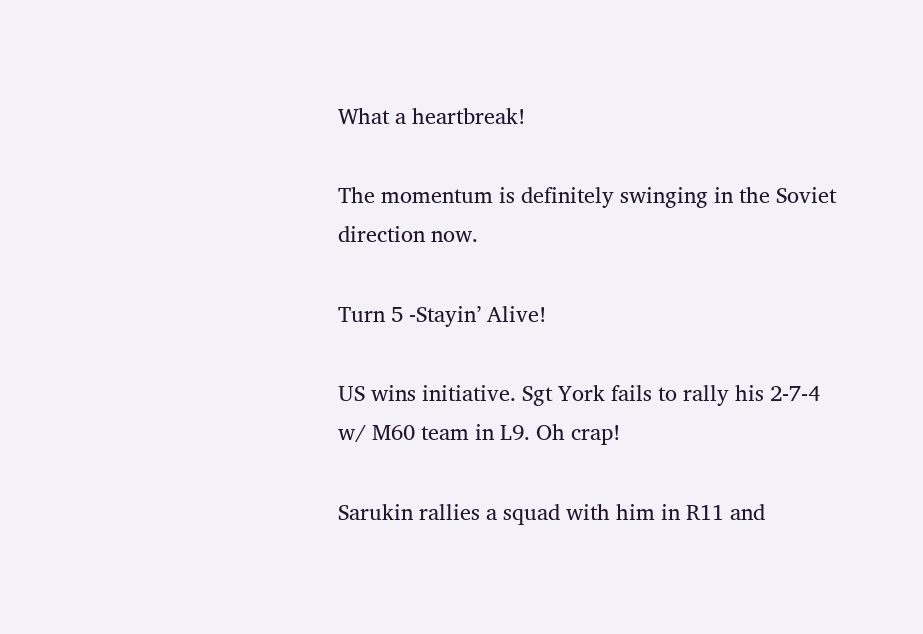What a heartbreak!

The momentum is definitely swinging in the Soviet direction now.

Turn 5 -Stayin’ Alive!

US wins initiative. Sgt York fails to rally his 2-7-4 w/ M60 team in L9. Oh crap!

Sarukin rallies a squad with him in R11 and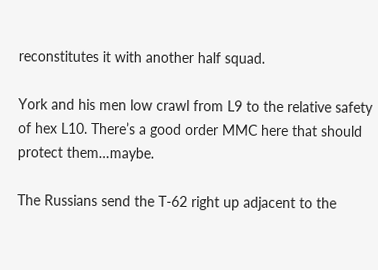reconstitutes it with another half squad.

York and his men low crawl from L9 to the relative safety of hex L10. There’s a good order MMC here that should protect them…maybe.

The Russians send the T-62 right up adjacent to the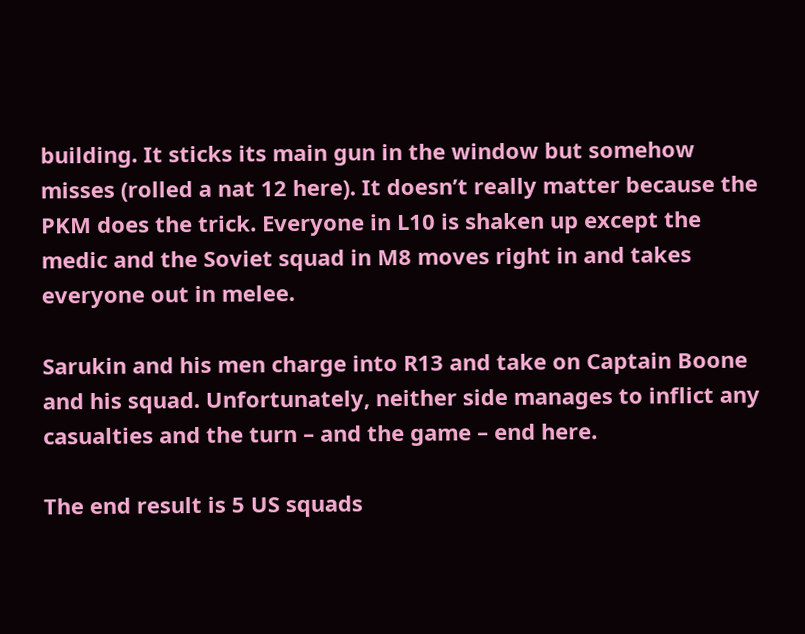building. It sticks its main gun in the window but somehow misses (rolled a nat 12 here). It doesn’t really matter because the PKM does the trick. Everyone in L10 is shaken up except the medic and the Soviet squad in M8 moves right in and takes everyone out in melee.

Sarukin and his men charge into R13 and take on Captain Boone and his squad. Unfortunately, neither side manages to inflict any casualties and the turn – and the game – end here.

The end result is 5 US squads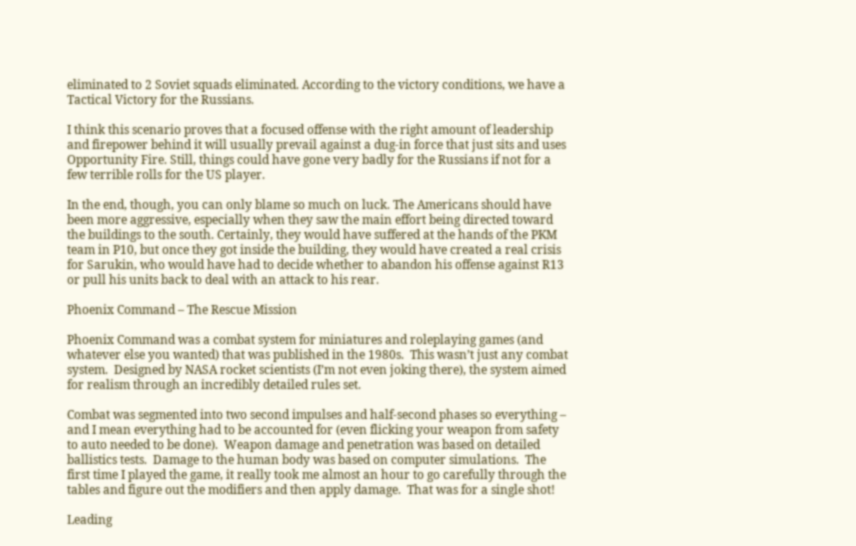eliminated to 2 Soviet squads eliminated. According to the victory conditions, we have a Tactical Victory for the Russians.

I think this scenario proves that a focused offense with the right amount of leadership and firepower behind it will usually prevail against a dug-in force that just sits and uses Opportunity Fire. Still, things could have gone very badly for the Russians if not for a few terrible rolls for the US player.

In the end, though, you can only blame so much on luck. The Americans should have been more aggressive, especially when they saw the main effort being directed toward the buildings to the south. Certainly, they would have suffered at the hands of the PKM team in P10, but once they got inside the building, they would have created a real crisis for Sarukin, who would have had to decide whether to abandon his offense against R13 or pull his units back to deal with an attack to his rear.

Phoenix Command – The Rescue Mission

Phoenix Command was a combat system for miniatures and roleplaying games (and whatever else you wanted) that was published in the 1980s.  This wasn’t just any combat system.  Designed by NASA rocket scientists (I’m not even joking there), the system aimed for realism through an incredibly detailed rules set.

Combat was segmented into two second impulses and half-second phases so everything – and I mean everything had to be accounted for (even flicking your weapon from safety to auto needed to be done).  Weapon damage and penetration was based on detailed ballistics tests.  Damage to the human body was based on computer simulations.  The first time I played the game, it really took me almost an hour to go carefully through the tables and figure out the modifiers and then apply damage.  That was for a single shot!

Leading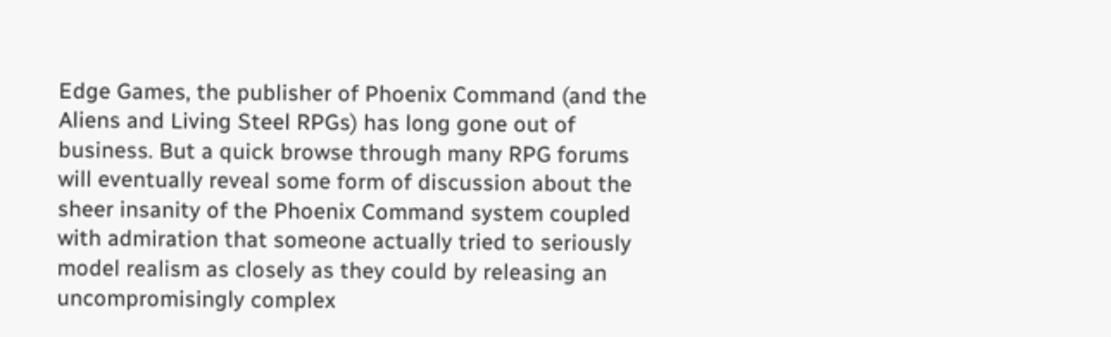Edge Games, the publisher of Phoenix Command (and the Aliens and Living Steel RPGs) has long gone out of business. But a quick browse through many RPG forums will eventually reveal some form of discussion about the sheer insanity of the Phoenix Command system coupled with admiration that someone actually tried to seriously model realism as closely as they could by releasing an uncompromisingly complex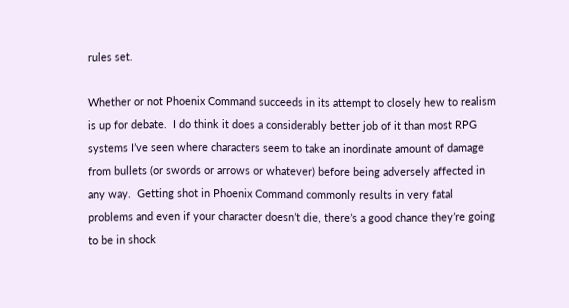rules set.

Whether or not Phoenix Command succeeds in its attempt to closely hew to realism is up for debate.  I do think it does a considerably better job of it than most RPG systems I’ve seen where characters seem to take an inordinate amount of damage from bullets (or swords or arrows or whatever) before being adversely affected in any way.  Getting shot in Phoenix Command commonly results in very fatal problems and even if your character doesn’t die, there’s a good chance they’re going to be in shock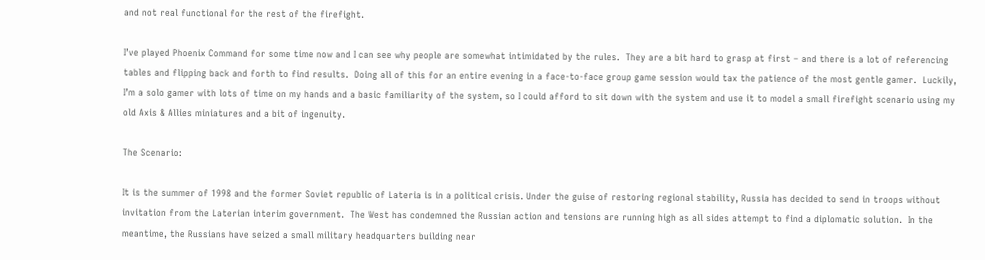and not real functional for the rest of the firefight.

I’ve played Phoenix Command for some time now and I can see why people are somewhat intimidated by the rules.  They are a bit hard to grasp at first – and there is a lot of referencing tables and flipping back and forth to find results.  Doing all of this for an entire evening in a face-to-face group game session would tax the patience of the most gentle gamer.  Luckily, I’m a solo gamer with lots of time on my hands and a basic familiarity of the system, so I could afford to sit down with the system and use it to model a small firefight scenario using my old Axis & Allies miniatures and a bit of ingenuity.

The Scenario:

It is the summer of 1998 and the former Soviet republic of Lateria is in a political crisis. Under the guise of restoring regional stability, Russia has decided to send in troops without invitation from the Laterian interim government.  The West has condemned the Russian action and tensions are running high as all sides attempt to find a diplomatic solution.  In the meantime, the Russians have seized a small military headquarters building near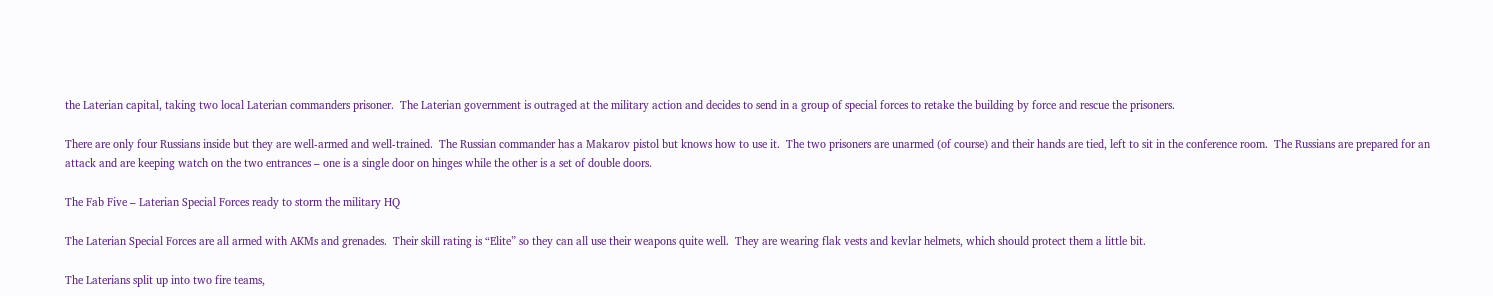the Laterian capital, taking two local Laterian commanders prisoner.  The Laterian government is outraged at the military action and decides to send in a group of special forces to retake the building by force and rescue the prisoners.

There are only four Russians inside but they are well-armed and well-trained.  The Russian commander has a Makarov pistol but knows how to use it.  The two prisoners are unarmed (of course) and their hands are tied, left to sit in the conference room.  The Russians are prepared for an attack and are keeping watch on the two entrances – one is a single door on hinges while the other is a set of double doors.

The Fab Five – Laterian Special Forces ready to storm the military HQ

The Laterian Special Forces are all armed with AKMs and grenades.  Their skill rating is “Elite” so they can all use their weapons quite well.  They are wearing flak vests and kevlar helmets, which should protect them a little bit.

The Laterians split up into two fire teams,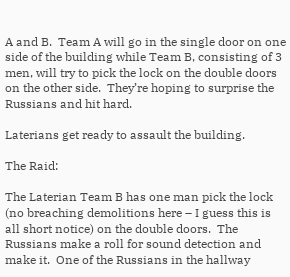A and B.  Team A will go in the single door on one side of the building while Team B, consisting of 3 men, will try to pick the lock on the double doors on the other side.  They’re hoping to surprise the Russians and hit hard.

Laterians get ready to assault the building.

The Raid:

The Laterian Team B has one man pick the lock (no breaching demolitions here – I guess this is all short notice) on the double doors.  The Russians make a roll for sound detection and make it.  One of the Russians in the hallway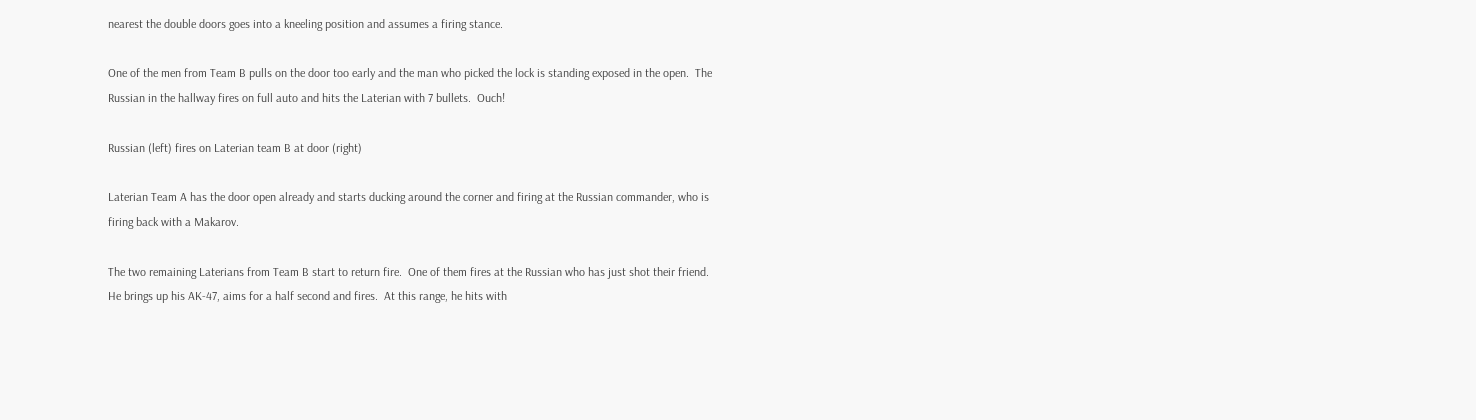nearest the double doors goes into a kneeling position and assumes a firing stance.

One of the men from Team B pulls on the door too early and the man who picked the lock is standing exposed in the open.  The Russian in the hallway fires on full auto and hits the Laterian with 7 bullets.  Ouch!

Russian (left) fires on Laterian team B at door (right)

Laterian Team A has the door open already and starts ducking around the corner and firing at the Russian commander, who is firing back with a Makarov.

The two remaining Laterians from Team B start to return fire.  One of them fires at the Russian who has just shot their friend.  He brings up his AK-47, aims for a half second and fires.  At this range, he hits with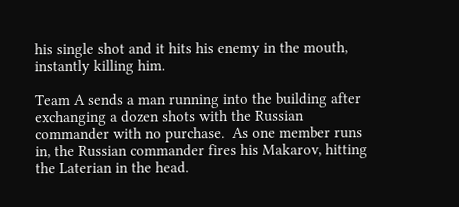his single shot and it hits his enemy in the mouth, instantly killing him.

Team A sends a man running into the building after exchanging a dozen shots with the Russian commander with no purchase.  As one member runs in, the Russian commander fires his Makarov, hitting the Laterian in the head.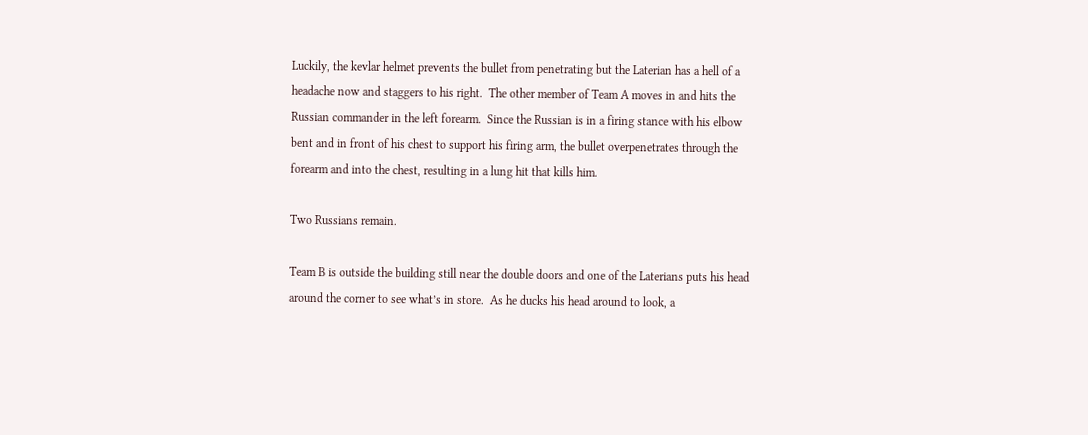Luckily, the kevlar helmet prevents the bullet from penetrating but the Laterian has a hell of a headache now and staggers to his right.  The other member of Team A moves in and hits the Russian commander in the left forearm.  Since the Russian is in a firing stance with his elbow bent and in front of his chest to support his firing arm, the bullet overpenetrates through the forearm and into the chest, resulting in a lung hit that kills him.

Two Russians remain.

Team B is outside the building still near the double doors and one of the Laterians puts his head around the corner to see what’s in store.  As he ducks his head around to look, a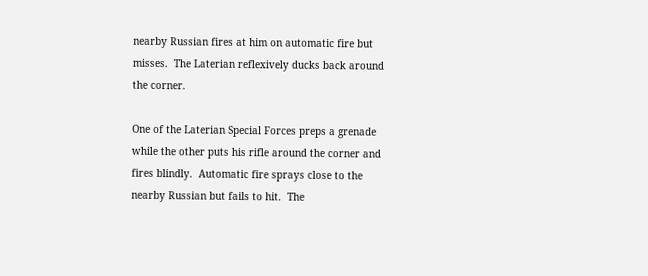nearby Russian fires at him on automatic fire but misses.  The Laterian reflexively ducks back around the corner.

One of the Laterian Special Forces preps a grenade while the other puts his rifle around the corner and fires blindly.  Automatic fire sprays close to the nearby Russian but fails to hit.  The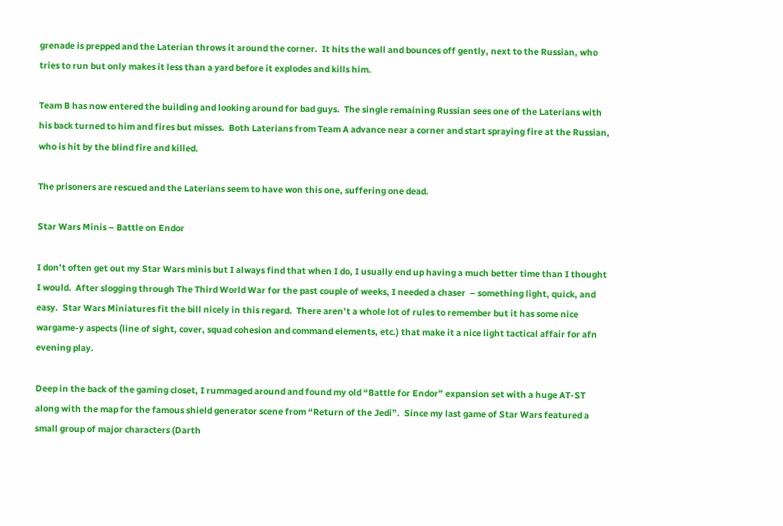grenade is prepped and the Laterian throws it around the corner.  It hits the wall and bounces off gently, next to the Russian, who tries to run but only makes it less than a yard before it explodes and kills him.

Team B has now entered the building and looking around for bad guys.  The single remaining Russian sees one of the Laterians with his back turned to him and fires but misses.  Both Laterians from Team A advance near a corner and start spraying fire at the Russian, who is hit by the blind fire and killed.

The prisoners are rescued and the Laterians seem to have won this one, suffering one dead.

Star Wars Minis – Battle on Endor

I don’t often get out my Star Wars minis but I always find that when I do, I usually end up having a much better time than I thought I would.  After slogging through The Third World War for the past couple of weeks, I needed a chaser  – something light, quick, and easy.  Star Wars Miniatures fit the bill nicely in this regard.  There aren’t a whole lot of rules to remember but it has some nice wargame-y aspects (line of sight, cover, squad cohesion and command elements, etc.) that make it a nice light tactical affair for afn evening play.

Deep in the back of the gaming closet, I rummaged around and found my old “Battle for Endor” expansion set with a huge AT-ST along with the map for the famous shield generator scene from “Return of the Jedi”.  Since my last game of Star Wars featured a small group of major characters (Darth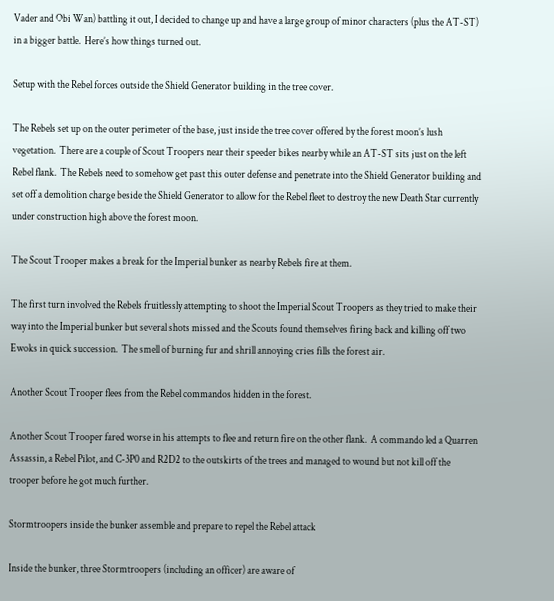Vader and Obi Wan) battling it out, I decided to change up and have a large group of minor characters (plus the AT-ST) in a bigger battle.  Here’s how things turned out.

Setup with the Rebel forces outside the Shield Generator building in the tree cover.

The Rebels set up on the outer perimeter of the base, just inside the tree cover offered by the forest moon’s lush vegetation.  There are a couple of Scout Troopers near their speeder bikes nearby while an AT-ST sits just on the left Rebel flank.  The Rebels need to somehow get past this outer defense and penetrate into the Shield Generator building and set off a demolition charge beside the Shield Generator to allow for the Rebel fleet to destroy the new Death Star currently under construction high above the forest moon.

The Scout Trooper makes a break for the Imperial bunker as nearby Rebels fire at them.

The first turn involved the Rebels fruitlessly attempting to shoot the Imperial Scout Troopers as they tried to make their way into the Imperial bunker but several shots missed and the Scouts found themselves firing back and killing off two Ewoks in quick succession.  The smell of burning fur and shrill annoying cries fills the forest air.

Another Scout Trooper flees from the Rebel commandos hidden in the forest.

Another Scout Trooper fared worse in his attempts to flee and return fire on the other flank.  A commando led a Quarren Assassin, a Rebel Pilot, and C-3P0 and R2D2 to the outskirts of the trees and managed to wound but not kill off the trooper before he got much further.

Stormtroopers inside the bunker assemble and prepare to repel the Rebel attack

Inside the bunker, three Stormtroopers (including an officer) are aware of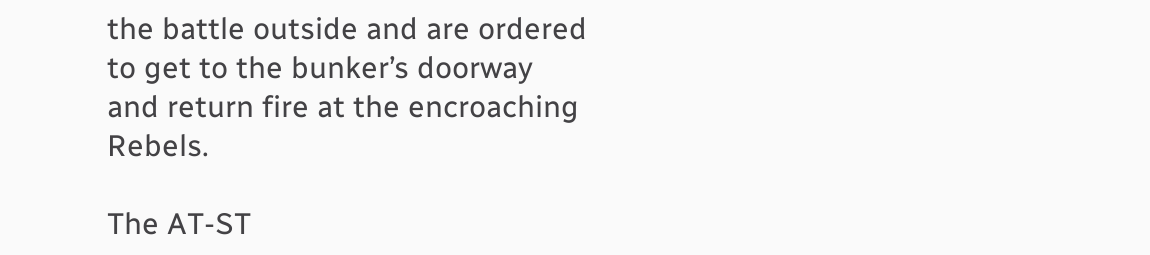the battle outside and are ordered to get to the bunker’s doorway and return fire at the encroaching Rebels.

The AT-ST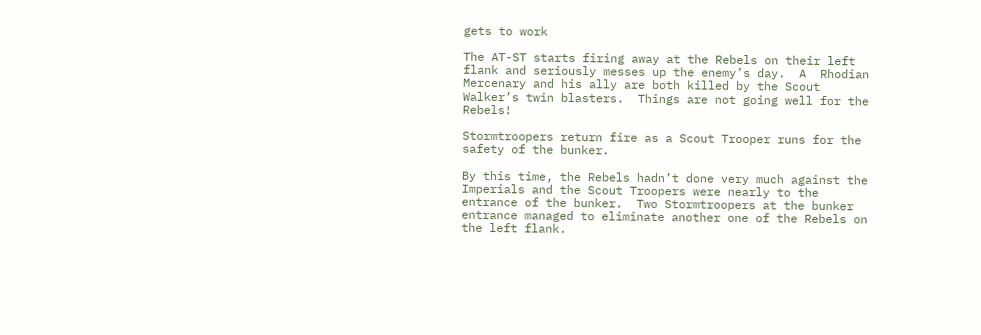gets to work

The AT-ST starts firing away at the Rebels on their left flank and seriously messes up the enemy’s day.  A  Rhodian Mercenary and his ally are both killed by the Scout Walker’s twin blasters.  Things are not going well for the Rebels!

Stormtroopers return fire as a Scout Trooper runs for the safety of the bunker.

By this time, the Rebels hadn’t done very much against the Imperials and the Scout Troopers were nearly to the entrance of the bunker.  Two Stormtroopers at the bunker entrance managed to eliminate another one of the Rebels on the left flank.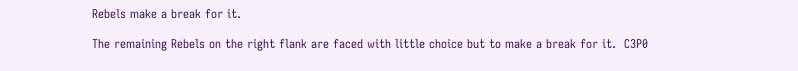Rebels make a break for it.

The remaining Rebels on the right flank are faced with little choice but to make a break for it.  C3P0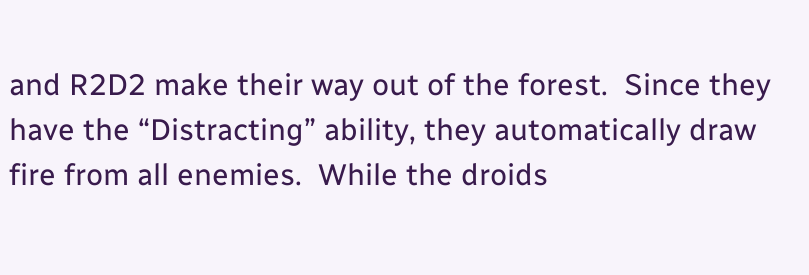and R2D2 make their way out of the forest.  Since they have the “Distracting” ability, they automatically draw fire from all enemies.  While the droids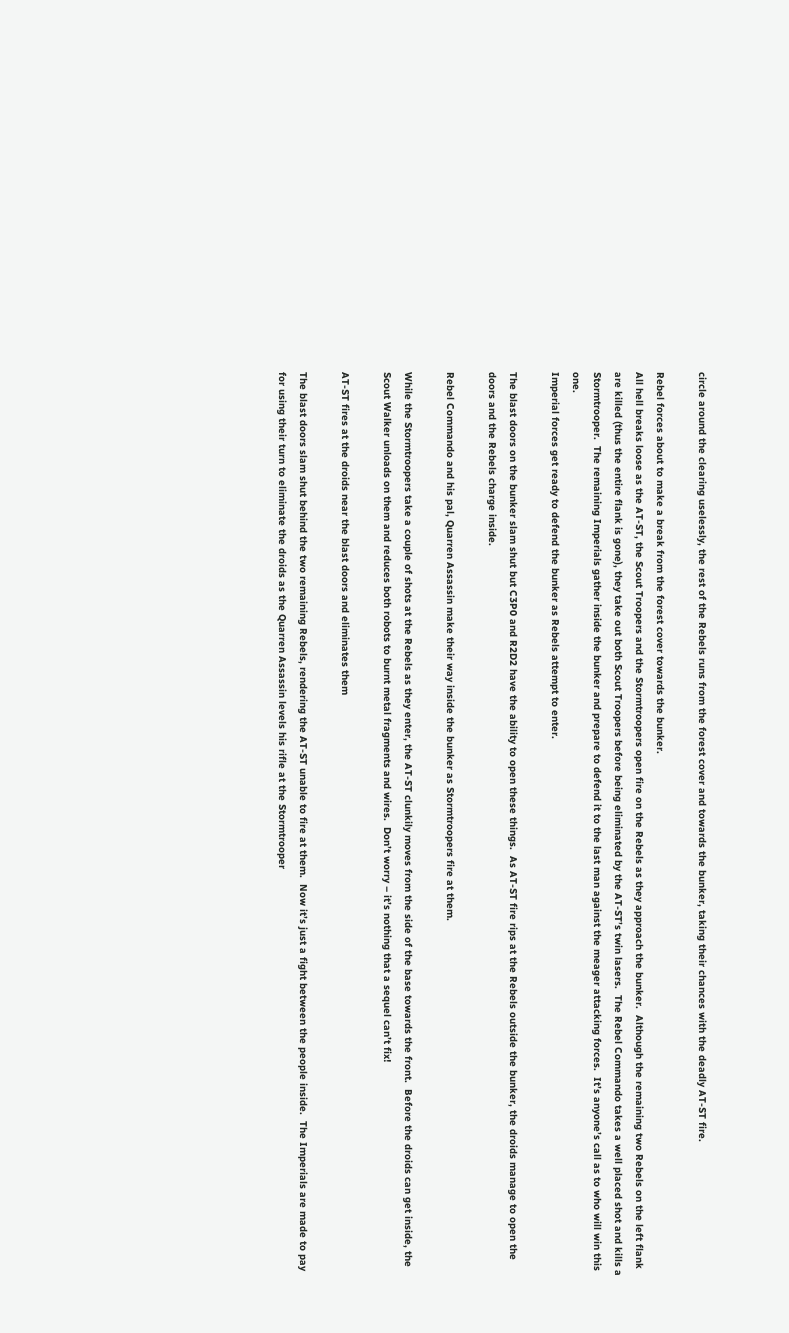circle around the clearing uselessly, the rest of the Rebels runs from the forest cover and towards the bunker, taking their chances with the deadly AT-ST fire.

Rebel forces about to make a break from the forest cover towards the bunker.
All hell breaks loose as the AT-ST, the Scout Troopers and the Stormtroopers open fire on the Rebels as they approach the bunker.  Although the remaining two Rebels on the left flank are killed (thus the entire flank is gone), they take out both Scout Troopers before being eliminated by the AT-ST’s twin lasers.  The Rebel Commando takes a well placed shot and kills a Stormtrooper.  The remaining Imperials gather inside the bunker and prepare to defend it to the last man against the meager attacking forces.  It’s anyone’s call as to who will win this one.
Imperial forces get ready to defend the bunker as Rebels attempt to enter.

The blast doors on the bunker slam shut but C3P0 and R2D2 have the ability to open these things.  As AT-ST fire rips at the Rebels outside the bunker, the droids manage to open the doors and the Rebels charge inside.

Rebel Commando and his pal, Quarren Assassin make their way inside the bunker as Stormtroopers fire at them.

While the Stormtroopers take a couple of shots at the Rebels as they enter, the AT-ST clunkily moves from the side of the base towards the front.  Before the droids can get inside, the Scout Walker unloads on them and reduces both robots to burnt metal fragments and wires.  Don’t worry – it’s nothing that a sequel can’t fix!

AT-ST fires at the droids near the blast doors and eliminates them

The blast doors slam shut behind the two remaining Rebels, rendering the AT-ST unable to fire at them.  Now it’s just a fight between the people inside.  The Imperials are made to pay for using their turn to eliminate the droids as the Quarren Assassin levels his rifle at the Stormtrooper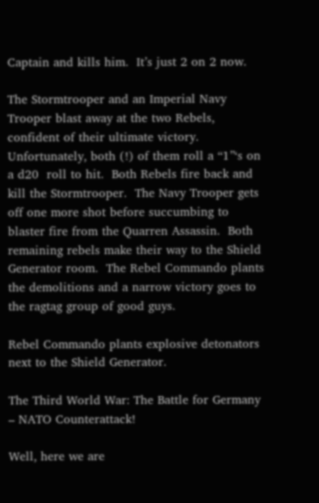Captain and kills him.  It’s just 2 on 2 now.

The Stormtrooper and an Imperial Navy Trooper blast away at the two Rebels, confident of their ultimate victory.   Unfortunately, both (!) of them roll a “1”‘s on a d20  roll to hit.  Both Rebels fire back and kill the Stormtrooper.  The Navy Trooper gets off one more shot before succumbing to blaster fire from the Quarren Assassin.  Both remaining rebels make their way to the Shield Generator room.  The Rebel Commando plants the demolitions and a narrow victory goes to the ragtag group of good guys.

Rebel Commando plants explosive detonators next to the Shield Generator.

The Third World War: The Battle for Germany – NATO Counterattack!

Well, here we are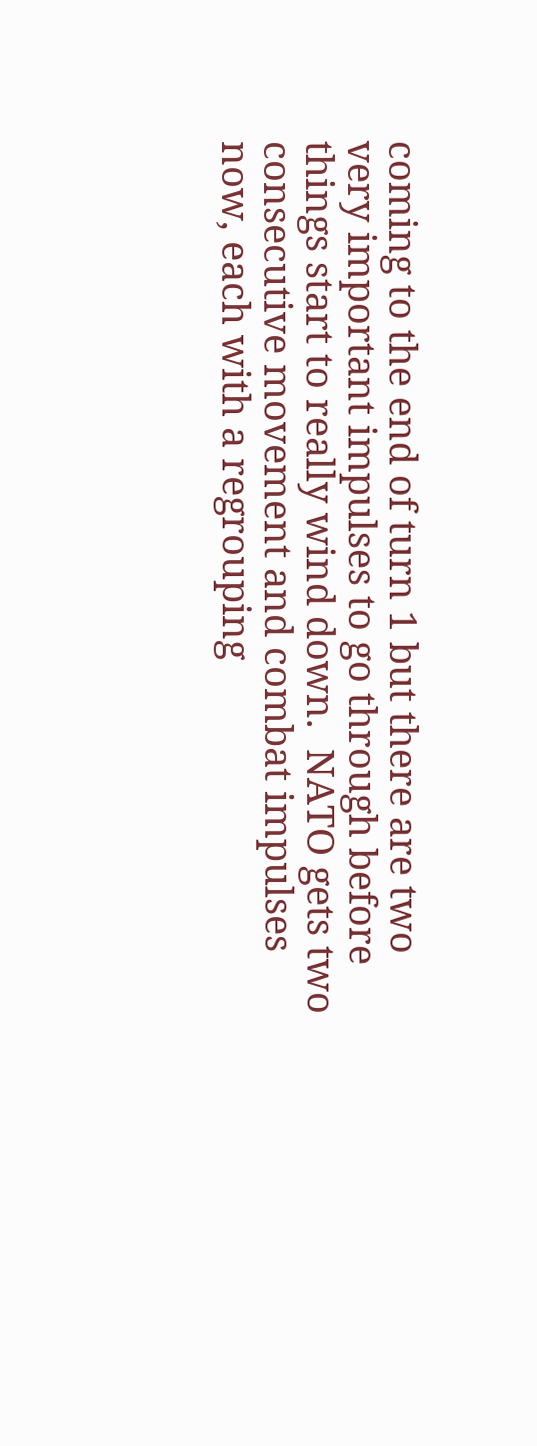coming to the end of turn 1 but there are two very important impulses to go through before things start to really wind down.  NATO gets two consecutive movement and combat impulses now, each with a regrouping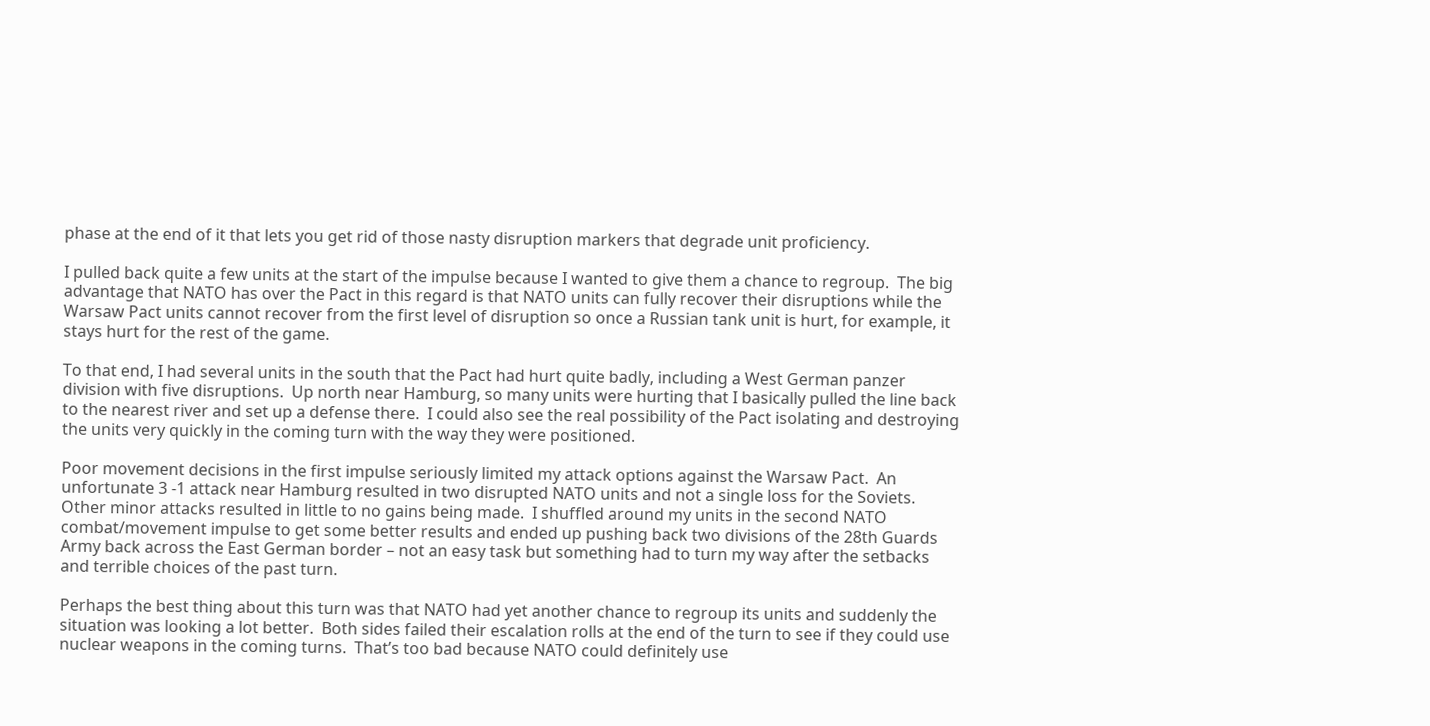phase at the end of it that lets you get rid of those nasty disruption markers that degrade unit proficiency.

I pulled back quite a few units at the start of the impulse because I wanted to give them a chance to regroup.  The big advantage that NATO has over the Pact in this regard is that NATO units can fully recover their disruptions while the Warsaw Pact units cannot recover from the first level of disruption so once a Russian tank unit is hurt, for example, it stays hurt for the rest of the game.

To that end, I had several units in the south that the Pact had hurt quite badly, including a West German panzer division with five disruptions.  Up north near Hamburg, so many units were hurting that I basically pulled the line back to the nearest river and set up a defense there.  I could also see the real possibility of the Pact isolating and destroying the units very quickly in the coming turn with the way they were positioned.

Poor movement decisions in the first impulse seriously limited my attack options against the Warsaw Pact.  An unfortunate 3 -1 attack near Hamburg resulted in two disrupted NATO units and not a single loss for the Soviets.  Other minor attacks resulted in little to no gains being made.  I shuffled around my units in the second NATO combat/movement impulse to get some better results and ended up pushing back two divisions of the 28th Guards Army back across the East German border – not an easy task but something had to turn my way after the setbacks and terrible choices of the past turn.

Perhaps the best thing about this turn was that NATO had yet another chance to regroup its units and suddenly the situation was looking a lot better.  Both sides failed their escalation rolls at the end of the turn to see if they could use nuclear weapons in the coming turns.  That’s too bad because NATO could definitely use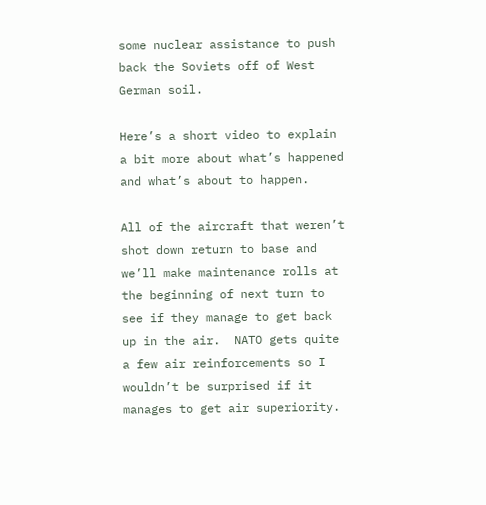some nuclear assistance to push back the Soviets off of West German soil.

Here’s a short video to explain a bit more about what’s happened and what’s about to happen.

All of the aircraft that weren’t shot down return to base and we’ll make maintenance rolls at the beginning of next turn to see if they manage to get back up in the air.  NATO gets quite a few air reinforcements so I wouldn’t be surprised if it manages to get air superiority.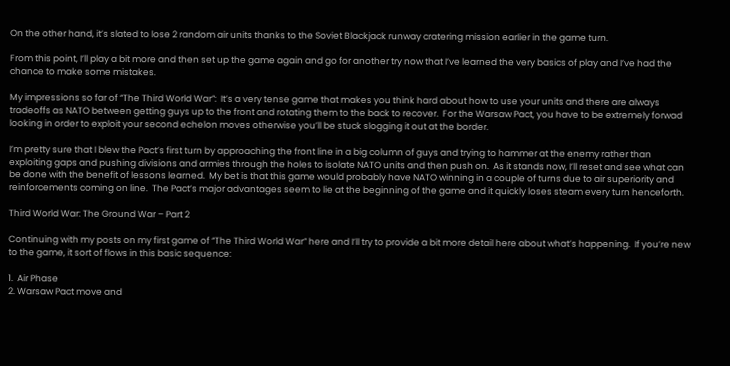On the other hand, it’s slated to lose 2 random air units thanks to the Soviet Blackjack runway cratering mission earlier in the game turn.

From this point, I’ll play a bit more and then set up the game again and go for another try now that I’ve learned the very basics of play and I’ve had the chance to make some mistakes.

My impressions so far of “The Third World War”:  It’s a very tense game that makes you think hard about how to use your units and there are always tradeoffs as NATO between getting guys up to the front and rotating them to the back to recover.  For the Warsaw Pact, you have to be extremely forwad looking in order to exploit your second echelon moves otherwise you’ll be stuck slogging it out at the border.

I’m pretty sure that I blew the Pact’s first turn by approaching the front line in a big column of guys and trying to hammer at the enemy rather than exploiting gaps and pushing divisions and armies through the holes to isolate NATO units and then push on.  As it stands now, I’ll reset and see what can be done with the benefit of lessons learned.  My bet is that this game would probably have NATO winning in a couple of turns due to air superiority and reinforcements coming on line.  The Pact’s major advantages seem to lie at the beginning of the game and it quickly loses steam every turn henceforth.

Third World War: The Ground War – Part 2

Continuing with my posts on my first game of “The Third World War” here and I’ll try to provide a bit more detail here about what’s happening.  If you’re new to the game, it sort of flows in this basic sequence:

1.  Air Phase
2. Warsaw Pact move and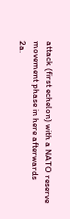attack (first echelon) with a NATO reserve movement phase in here afterwards
2a.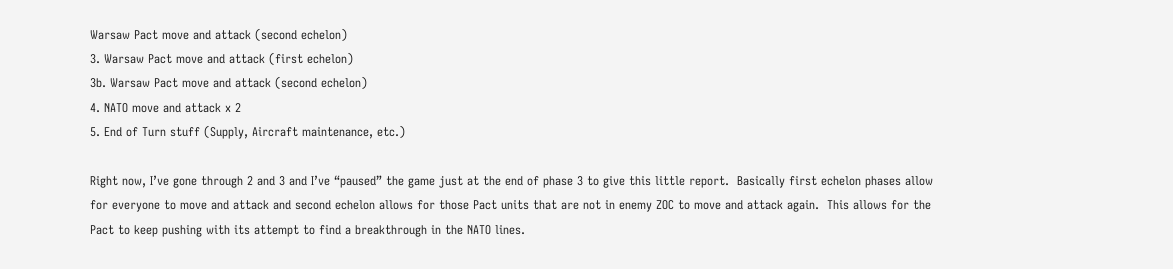Warsaw Pact move and attack (second echelon)
3. Warsaw Pact move and attack (first echelon)
3b. Warsaw Pact move and attack (second echelon)
4. NATO move and attack x 2
5. End of Turn stuff (Supply, Aircraft maintenance, etc.)

Right now, I’ve gone through 2 and 3 and I’ve “paused” the game just at the end of phase 3 to give this little report.  Basically first echelon phases allow for everyone to move and attack and second echelon allows for those Pact units that are not in enemy ZOC to move and attack again.  This allows for the Pact to keep pushing with its attempt to find a breakthrough in the NATO lines.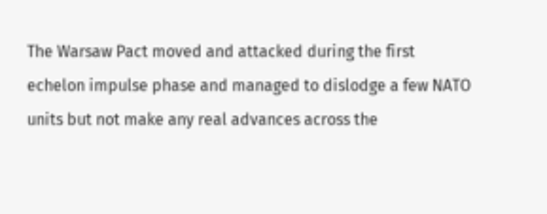The Warsaw Pact moved and attacked during the first echelon impulse phase and managed to dislodge a few NATO units but not make any real advances across the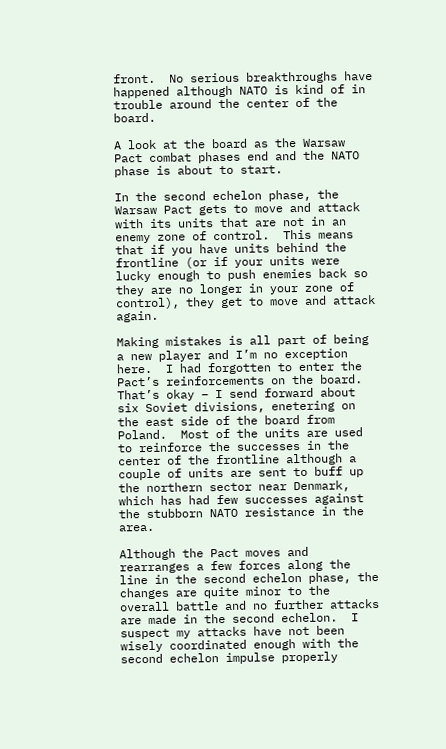front.  No serious breakthroughs have happened although NATO is kind of in trouble around the center of the board.

A look at the board as the Warsaw Pact combat phases end and the NATO phase is about to start.

In the second echelon phase, the Warsaw Pact gets to move and attack with its units that are not in an enemy zone of control.  This means that if you have units behind the frontline (or if your units were lucky enough to push enemies back so they are no longer in your zone of control), they get to move and attack again.

Making mistakes is all part of being a new player and I’m no exception here.  I had forgotten to enter the Pact’s reinforcements on the board.  That’s okay – I send forward about six Soviet divisions, enetering on the east side of the board from Poland.  Most of the units are used to reinforce the successes in the center of the frontline although a couple of units are sent to buff up the northern sector near Denmark, which has had few successes against the stubborn NATO resistance in the area.

Although the Pact moves and rearranges a few forces along the line in the second echelon phase, the changes are quite minor to the overall battle and no further attacks are made in the second echelon.  I suspect my attacks have not been wisely coordinated enough with the second echelon impulse properly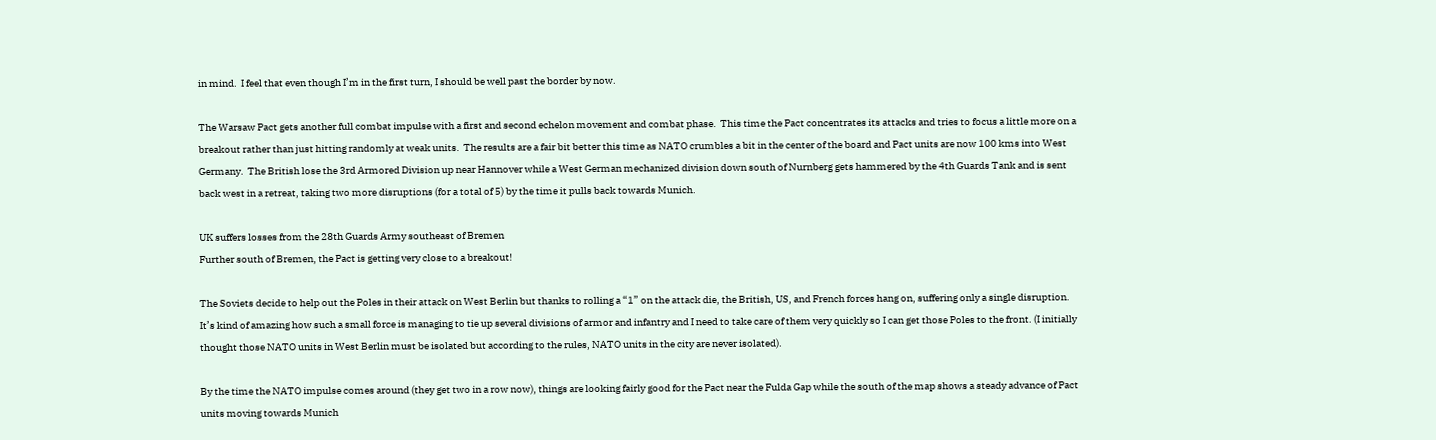in mind.  I feel that even though I’m in the first turn, I should be well past the border by now.

The Warsaw Pact gets another full combat impulse with a first and second echelon movement and combat phase.  This time the Pact concentrates its attacks and tries to focus a little more on a breakout rather than just hitting randomly at weak units.  The results are a fair bit better this time as NATO crumbles a bit in the center of the board and Pact units are now 100 kms into West Germany.  The British lose the 3rd Armored Division up near Hannover while a West German mechanized division down south of Nurnberg gets hammered by the 4th Guards Tank and is sent back west in a retreat, taking two more disruptions (for a total of 5) by the time it pulls back towards Munich.

UK suffers losses from the 28th Guards Army southeast of Bremen
Further south of Bremen, the Pact is getting very close to a breakout!

The Soviets decide to help out the Poles in their attack on West Berlin but thanks to rolling a “1” on the attack die, the British, US, and French forces hang on, suffering only a single disruption.  It’s kind of amazing how such a small force is managing to tie up several divisions of armor and infantry and I need to take care of them very quickly so I can get those Poles to the front. (I initially thought those NATO units in West Berlin must be isolated but according to the rules, NATO units in the city are never isolated).

By the time the NATO impulse comes around (they get two in a row now), things are looking fairly good for the Pact near the Fulda Gap while the south of the map shows a steady advance of Pact units moving towards Munich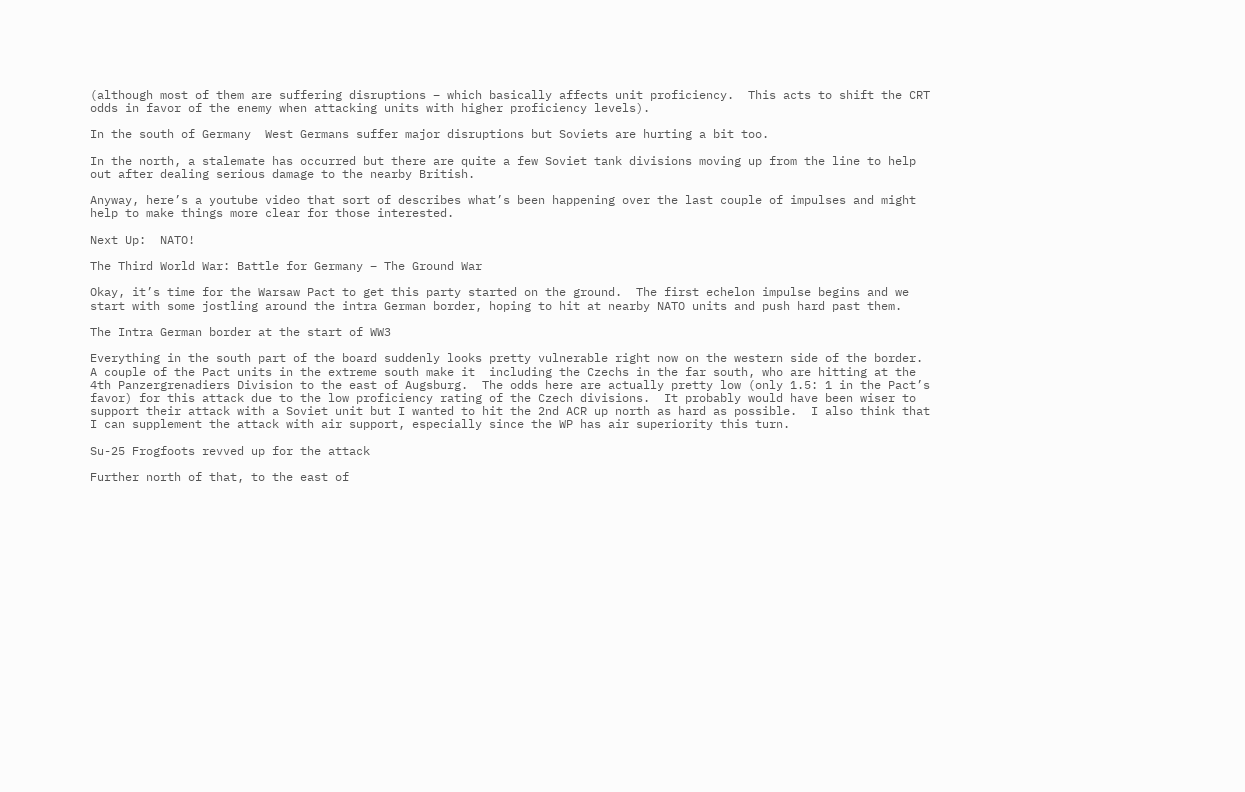(although most of them are suffering disruptions – which basically affects unit proficiency.  This acts to shift the CRT odds in favor of the enemy when attacking units with higher proficiency levels).

In the south of Germany  West Germans suffer major disruptions but Soviets are hurting a bit too.

In the north, a stalemate has occurred but there are quite a few Soviet tank divisions moving up from the line to help out after dealing serious damage to the nearby British.

Anyway, here’s a youtube video that sort of describes what’s been happening over the last couple of impulses and might help to make things more clear for those interested.

Next Up:  NATO!

The Third World War: Battle for Germany – The Ground War

Okay, it’s time for the Warsaw Pact to get this party started on the ground.  The first echelon impulse begins and we start with some jostling around the intra German border, hoping to hit at nearby NATO units and push hard past them.

The Intra German border at the start of WW3

Everything in the south part of the board suddenly looks pretty vulnerable right now on the western side of the border.  A couple of the Pact units in the extreme south make it  including the Czechs in the far south, who are hitting at the 4th Panzergrenadiers Division to the east of Augsburg.  The odds here are actually pretty low (only 1.5: 1 in the Pact’s favor) for this attack due to the low proficiency rating of the Czech divisions.  It probably would have been wiser to support their attack with a Soviet unit but I wanted to hit the 2nd ACR up north as hard as possible.  I also think that I can supplement the attack with air support, especially since the WP has air superiority this turn.

Su-25 Frogfoots revved up for the attack

Further north of that, to the east of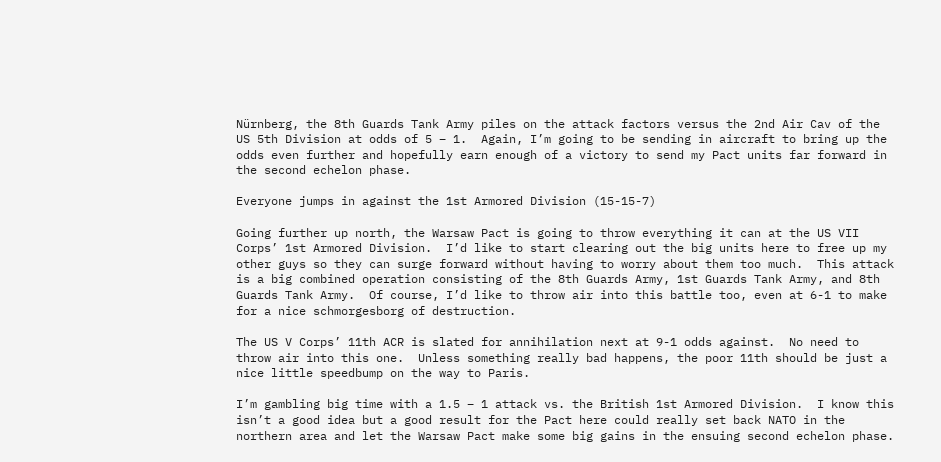Nürnberg, the 8th Guards Tank Army piles on the attack factors versus the 2nd Air Cav of the US 5th Division at odds of 5 – 1.  Again, I’m going to be sending in aircraft to bring up the odds even further and hopefully earn enough of a victory to send my Pact units far forward in the second echelon phase.

Everyone jumps in against the 1st Armored Division (15-15-7)

Going further up north, the Warsaw Pact is going to throw everything it can at the US VII Corps’ 1st Armored Division.  I’d like to start clearing out the big units here to free up my other guys so they can surge forward without having to worry about them too much.  This attack is a big combined operation consisting of the 8th Guards Army, 1st Guards Tank Army, and 8th Guards Tank Army.  Of course, I’d like to throw air into this battle too, even at 6-1 to make for a nice schmorgesborg of destruction.

The US V Corps’ 11th ACR is slated for annihilation next at 9-1 odds against.  No need to throw air into this one.  Unless something really bad happens, the poor 11th should be just a nice little speedbump on the way to Paris.

I’m gambling big time with a 1.5 – 1 attack vs. the British 1st Armored Division.  I know this isn’t a good idea but a good result for the Pact here could really set back NATO in the northern area and let the Warsaw Pact make some big gains in the ensuing second echelon phase.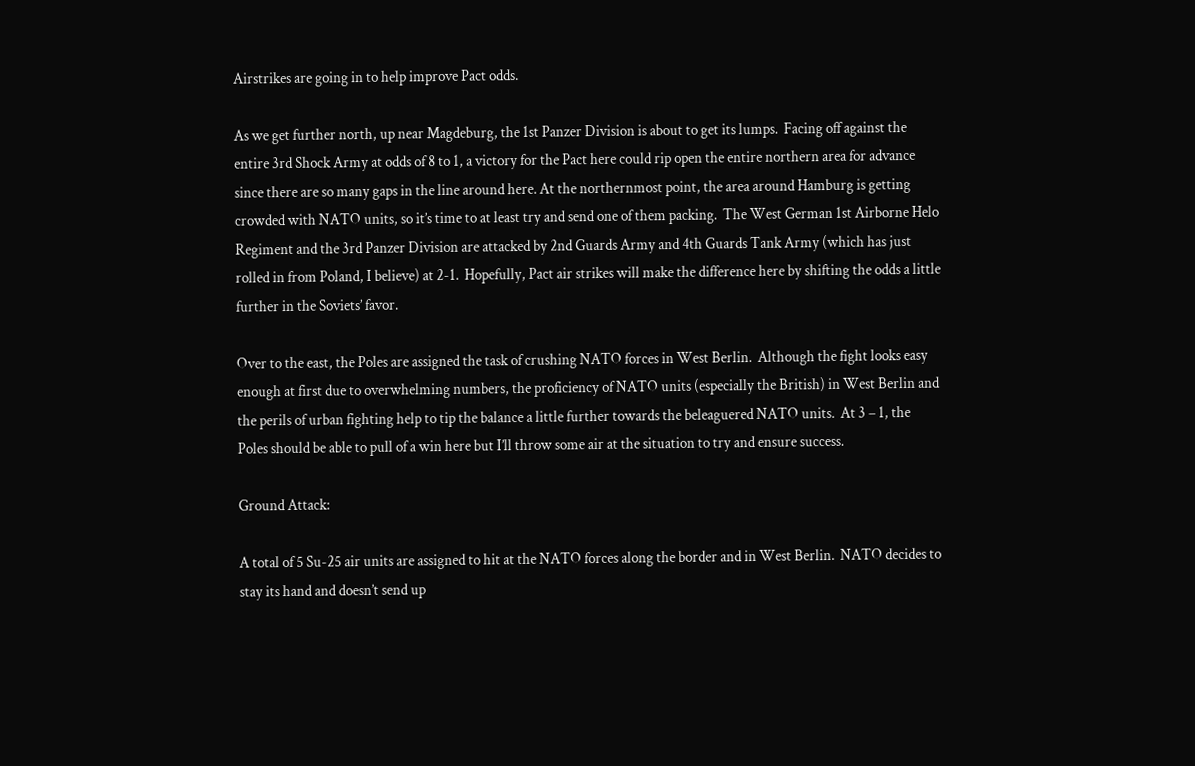Airstrikes are going in to help improve Pact odds.

As we get further north, up near Magdeburg, the 1st Panzer Division is about to get its lumps.  Facing off against the entire 3rd Shock Army at odds of 8 to 1, a victory for the Pact here could rip open the entire northern area for advance since there are so many gaps in the line around here. At the northernmost point, the area around Hamburg is getting crowded with NATO units, so it’s time to at least try and send one of them packing.  The West German 1st Airborne Helo Regiment and the 3rd Panzer Division are attacked by 2nd Guards Army and 4th Guards Tank Army (which has just rolled in from Poland, I believe) at 2-1.  Hopefully, Pact air strikes will make the difference here by shifting the odds a little further in the Soviets’ favor.

Over to the east, the Poles are assigned the task of crushing NATO forces in West Berlin.  Although the fight looks easy enough at first due to overwhelming numbers, the proficiency of NATO units (especially the British) in West Berlin and the perils of urban fighting help to tip the balance a little further towards the beleaguered NATO units.  At 3 – 1, the Poles should be able to pull of a win here but I’ll throw some air at the situation to try and ensure success.

Ground Attack:

A total of 5 Su-25 air units are assigned to hit at the NATO forces along the border and in West Berlin.  NATO decides to stay its hand and doesn’t send up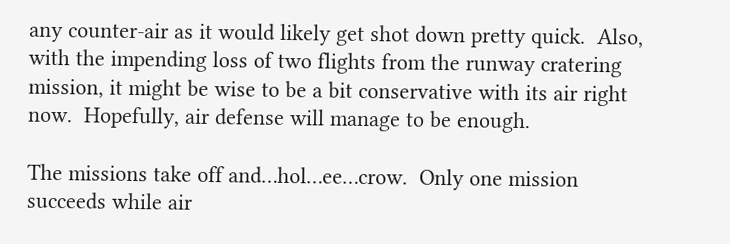any counter-air as it would likely get shot down pretty quick.  Also, with the impending loss of two flights from the runway cratering mission, it might be wise to be a bit conservative with its air right now.  Hopefully, air defense will manage to be enough.

The missions take off and…hol…ee…crow.  Only one mission succeeds while air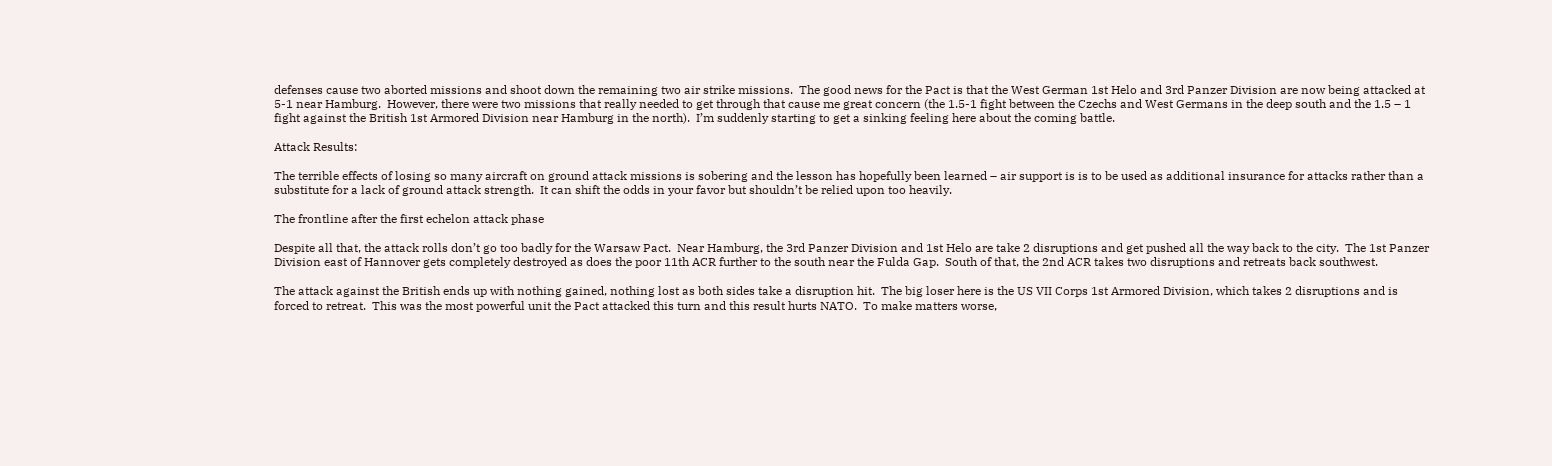defenses cause two aborted missions and shoot down the remaining two air strike missions.  The good news for the Pact is that the West German 1st Helo and 3rd Panzer Division are now being attacked at 5-1 near Hamburg.  However, there were two missions that really needed to get through that cause me great concern (the 1.5-1 fight between the Czechs and West Germans in the deep south and the 1.5 – 1 fight against the British 1st Armored Division near Hamburg in the north).  I’m suddenly starting to get a sinking feeling here about the coming battle.

Attack Results:

The terrible effects of losing so many aircraft on ground attack missions is sobering and the lesson has hopefully been learned – air support is is to be used as additional insurance for attacks rather than a substitute for a lack of ground attack strength.  It can shift the odds in your favor but shouldn’t be relied upon too heavily.

The frontline after the first echelon attack phase

Despite all that, the attack rolls don’t go too badly for the Warsaw Pact.  Near Hamburg, the 3rd Panzer Division and 1st Helo are take 2 disruptions and get pushed all the way back to the city.  The 1st Panzer Division east of Hannover gets completely destroyed as does the poor 11th ACR further to the south near the Fulda Gap.  South of that, the 2nd ACR takes two disruptions and retreats back southwest.

The attack against the British ends up with nothing gained, nothing lost as both sides take a disruption hit.  The big loser here is the US VII Corps 1st Armored Division, which takes 2 disruptions and is forced to retreat.  This was the most powerful unit the Pact attacked this turn and this result hurts NATO.  To make matters worse,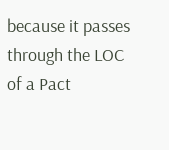because it passes through the LOC of a Pact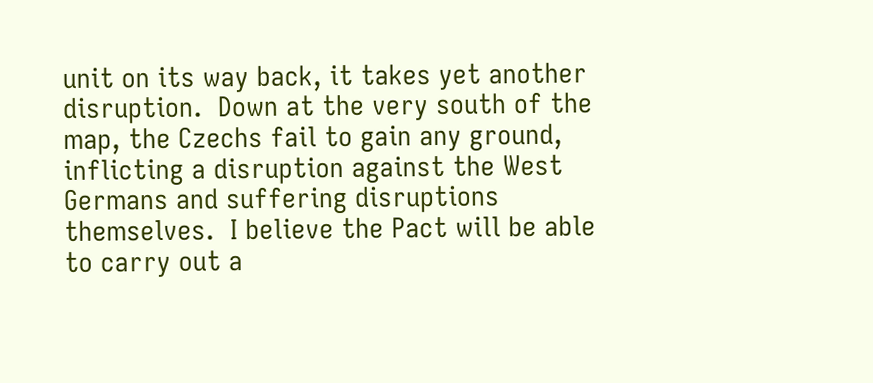unit on its way back, it takes yet another disruption.  Down at the very south of the map, the Czechs fail to gain any ground, inflicting a disruption against the West Germans and suffering disruptions themselves.  I believe the Pact will be able to carry out a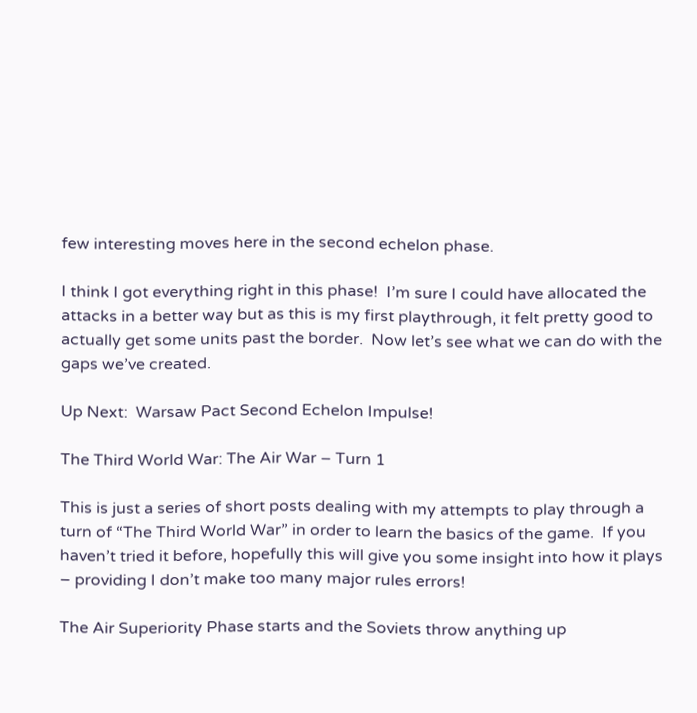few interesting moves here in the second echelon phase.

I think I got everything right in this phase!  I’m sure I could have allocated the attacks in a better way but as this is my first playthrough, it felt pretty good to actually get some units past the border.  Now let’s see what we can do with the gaps we’ve created.

Up Next:  Warsaw Pact Second Echelon Impulse!

The Third World War: The Air War – Turn 1

This is just a series of short posts dealing with my attempts to play through a turn of “The Third World War” in order to learn the basics of the game.  If you haven’t tried it before, hopefully this will give you some insight into how it plays – providing I don’t make too many major rules errors!

The Air Superiority Phase starts and the Soviets throw anything up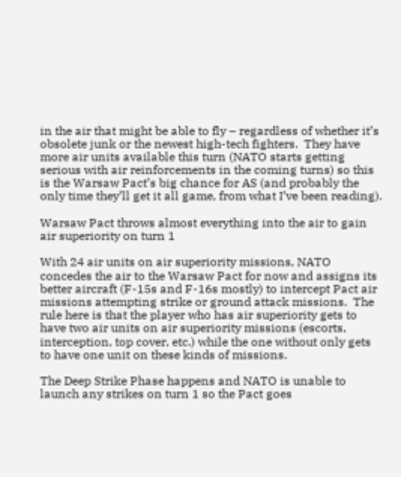in the air that might be able to fly – regardless of whether it’s obsolete junk or the newest high-tech fighters.  They have more air units available this turn (NATO starts getting serious with air reinforcements in the coming turns) so this is the Warsaw Pact’s big chance for AS (and probably the only time they’ll get it all game, from what I’ve been reading).

Warsaw Pact throws almost everything into the air to gain air superiority on turn 1

With 24 air units on air superiority missions, NATO concedes the air to the Warsaw Pact for now and assigns its better aircraft (F-15s and F-16s mostly) to intercept Pact air missions attempting strike or ground attack missions.  The rule here is that the player who has air superiority gets to have two air units on air superiority missions (escorts, interception, top cover, etc.) while the one without only gets to have one unit on these kinds of missions.

The Deep Strike Phase happens and NATO is unable to launch any strikes on turn 1 so the Pact goes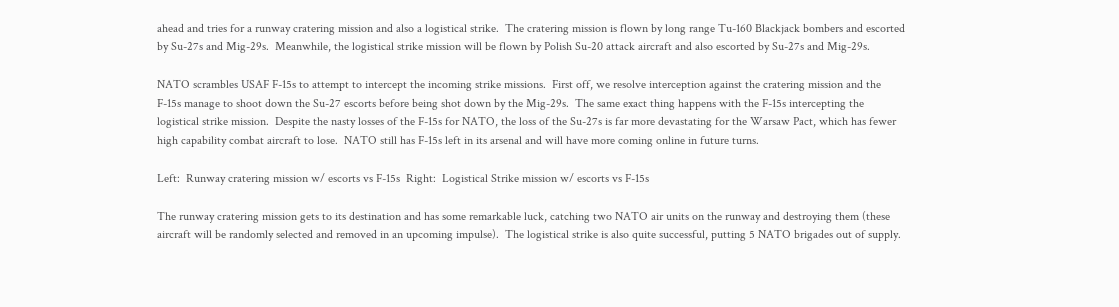ahead and tries for a runway cratering mission and also a logistical strike.  The cratering mission is flown by long range Tu-160 Blackjack bombers and escorted by Su-27s and Mig-29s.  Meanwhile, the logistical strike mission will be flown by Polish Su-20 attack aircraft and also escorted by Su-27s and Mig-29s.

NATO scrambles USAF F-15s to attempt to intercept the incoming strike missions.  First off, we resolve interception against the cratering mission and the F-15s manage to shoot down the Su-27 escorts before being shot down by the Mig-29s.  The same exact thing happens with the F-15s intercepting the logistical strike mission.  Despite the nasty losses of the F-15s for NATO, the loss of the Su-27s is far more devastating for the Warsaw Pact, which has fewer high capability combat aircraft to lose.  NATO still has F-15s left in its arsenal and will have more coming online in future turns.

Left:  Runway cratering mission w/ escorts vs F-15s  Right:  Logistical Strike mission w/ escorts vs F-15s

The runway cratering mission gets to its destination and has some remarkable luck, catching two NATO air units on the runway and destroying them (these aircraft will be randomly selected and removed in an upcoming impulse).  The logistical strike is also quite successful, putting 5 NATO brigades out of supply.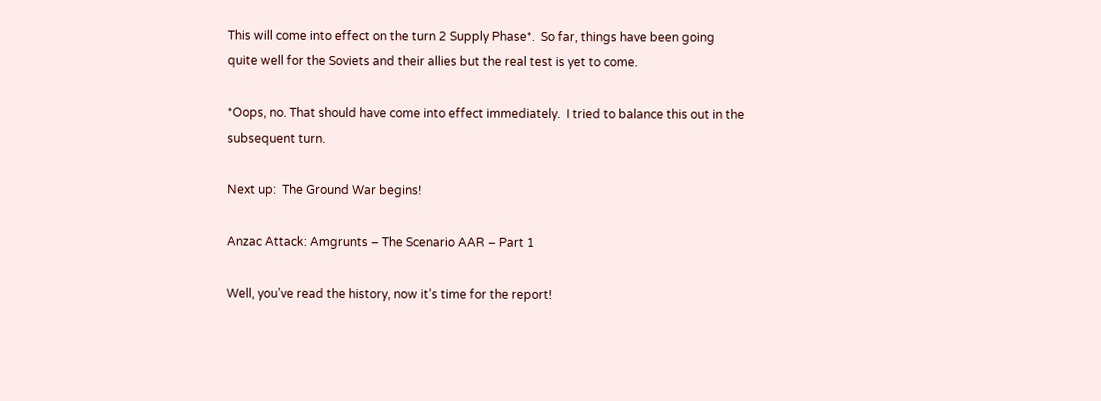This will come into effect on the turn 2 Supply Phase*.  So far, things have been going quite well for the Soviets and their allies but the real test is yet to come.

*Oops, no. That should have come into effect immediately.  I tried to balance this out in the subsequent turn.

Next up:  The Ground War begins!

Anzac Attack: Amgrunts – The Scenario AAR – Part 1

Well, you’ve read the history, now it’s time for the report!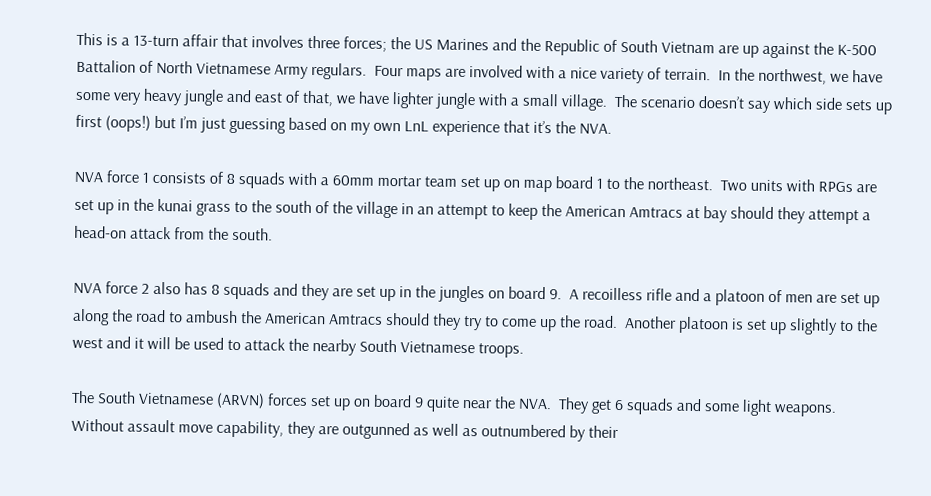This is a 13-turn affair that involves three forces; the US Marines and the Republic of South Vietnam are up against the K-500 Battalion of North Vietnamese Army regulars.  Four maps are involved with a nice variety of terrain.  In the northwest, we have some very heavy jungle and east of that, we have lighter jungle with a small village.  The scenario doesn’t say which side sets up first (oops!) but I’m just guessing based on my own LnL experience that it’s the NVA.

NVA force 1 consists of 8 squads with a 60mm mortar team set up on map board 1 to the northeast.  Two units with RPGs are set up in the kunai grass to the south of the village in an attempt to keep the American Amtracs at bay should they attempt a head-on attack from the south.

NVA force 2 also has 8 squads and they are set up in the jungles on board 9.  A recoilless rifle and a platoon of men are set up along the road to ambush the American Amtracs should they try to come up the road.  Another platoon is set up slightly to the west and it will be used to attack the nearby South Vietnamese troops.

The South Vietnamese (ARVN) forces set up on board 9 quite near the NVA.  They get 6 squads and some light weapons.  Without assault move capability, they are outgunned as well as outnumbered by their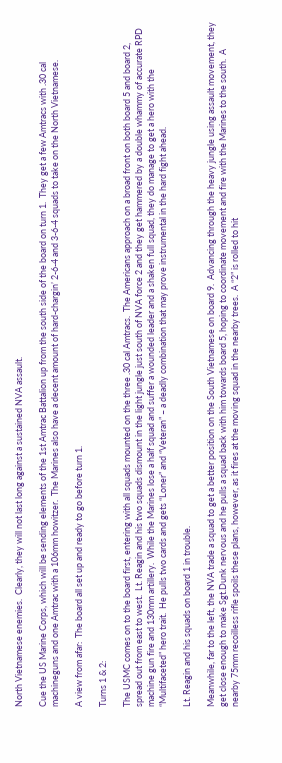North Vietnamese enemies.  Clearly, they will not last long against a sustained NVA assault.

Cue the US Marine Corps, which will be sending elements of the 1st Amtrac Battalion up from the south side of the board on turn 1.  They get a few Amtracs with .30 cal machineguns and one Amtrac with a 106mm howitzer.  The Marines also have a decent amount of hard-chargin’ 2-6-4 and 3-6-4 squads to take on the North Vietnamese.

A view from afar:  The board all set up and ready to go before turn 1.

Turns 1 & 2:

The USMC comes on to the board first, entering with all squads mounted on the three .30 cal Amtracs.  The Americans approach on a broad front on both board 5 and board 2, spread out from east to west.  Lt. Reagin and his two squads dismount in the light jungle just south of NVA force 2 and they get hammered by a double whammy of accurate RPD machine gun fire and 130mm artillery.  While the Marines lose a half squad and suffer a wounded leader and a shaken full squad, they do manage to get a hero with the “Multifaceted” hero trait.  He pulls two cards and gets “Loner” and “Veteran” – a deadly combination that may prove instrumental in the hard fight ahead.

Lt. Reagin and his squads on board 1 in trouble.

Meanwhile, far to the left, the NVA trade a squad to get a better position on the South Vietnamese on board 9.  Advancing through the heavy jungle using assault movement, they get close enough to make Sgt.Dunk nervous and he pulls a squad back with him towards board 5, hoping to coordinate movement and fire with the Marines to the south.  A nearby 75mm recoilless rifle spoils these plans, however, as it fires at the moving squad in the nearby trees.  A “2” is rolled to hit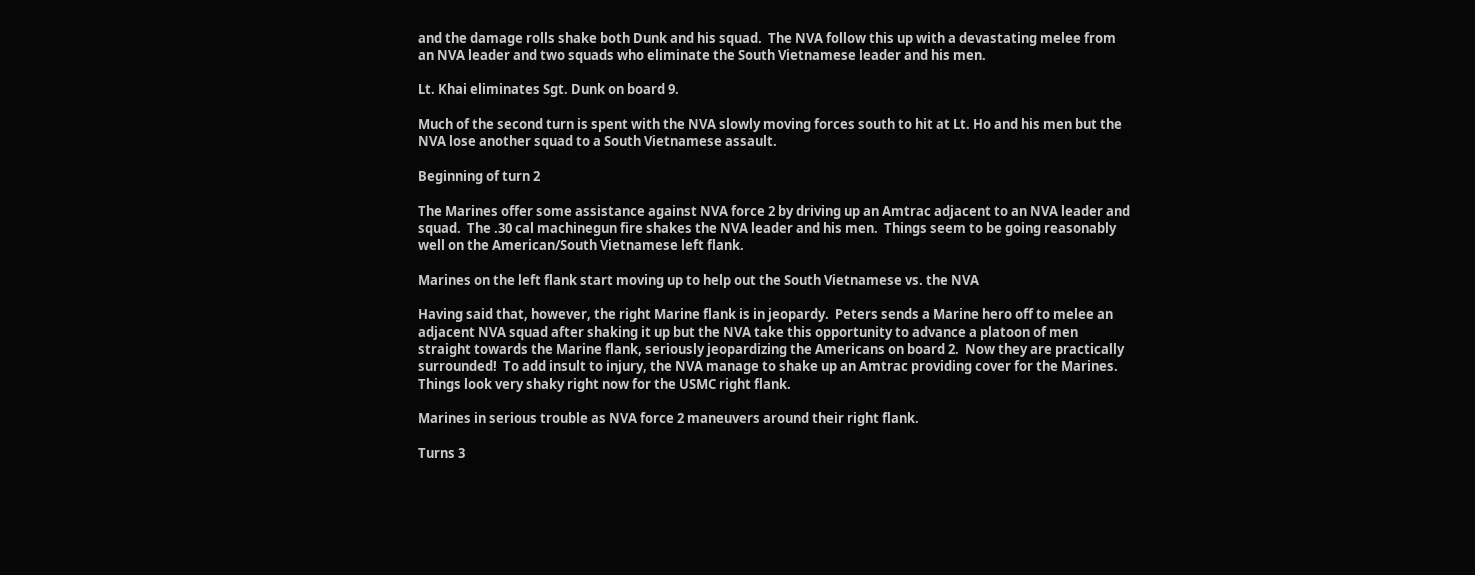and the damage rolls shake both Dunk and his squad.  The NVA follow this up with a devastating melee from an NVA leader and two squads who eliminate the South Vietnamese leader and his men.

Lt. Khai eliminates Sgt. Dunk on board 9.

Much of the second turn is spent with the NVA slowly moving forces south to hit at Lt. Ho and his men but the NVA lose another squad to a South Vietnamese assault.

Beginning of turn 2

The Marines offer some assistance against NVA force 2 by driving up an Amtrac adjacent to an NVA leader and squad.  The .30 cal machinegun fire shakes the NVA leader and his men.  Things seem to be going reasonably well on the American/South Vietnamese left flank.

Marines on the left flank start moving up to help out the South Vietnamese vs. the NVA

Having said that, however, the right Marine flank is in jeopardy.  Peters sends a Marine hero off to melee an adjacent NVA squad after shaking it up but the NVA take this opportunity to advance a platoon of men straight towards the Marine flank, seriously jeopardizing the Americans on board 2.  Now they are practically surrounded!  To add insult to injury, the NVA manage to shake up an Amtrac providing cover for the Marines.  Things look very shaky right now for the USMC right flank.

Marines in serious trouble as NVA force 2 maneuvers around their right flank.

Turns 3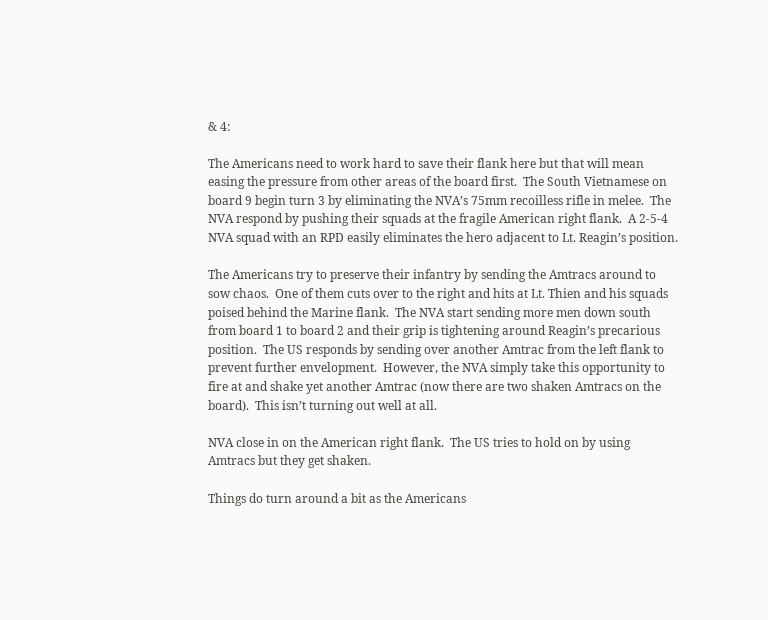& 4:

The Americans need to work hard to save their flank here but that will mean easing the pressure from other areas of the board first.  The South Vietnamese on board 9 begin turn 3 by eliminating the NVA’s 75mm recoilless rifle in melee.  The NVA respond by pushing their squads at the fragile American right flank.  A 2-5-4 NVA squad with an RPD easily eliminates the hero adjacent to Lt. Reagin’s position.

The Americans try to preserve their infantry by sending the Amtracs around to sow chaos.  One of them cuts over to the right and hits at Lt. Thien and his squads poised behind the Marine flank.  The NVA start sending more men down south from board 1 to board 2 and their grip is tightening around Reagin’s precarious position.  The US responds by sending over another Amtrac from the left flank to prevent further envelopment.  However, the NVA simply take this opportunity to fire at and shake yet another Amtrac (now there are two shaken Amtracs on the board).  This isn’t turning out well at all.

NVA close in on the American right flank.  The US tries to hold on by using Amtracs but they get shaken.

Things do turn around a bit as the Americans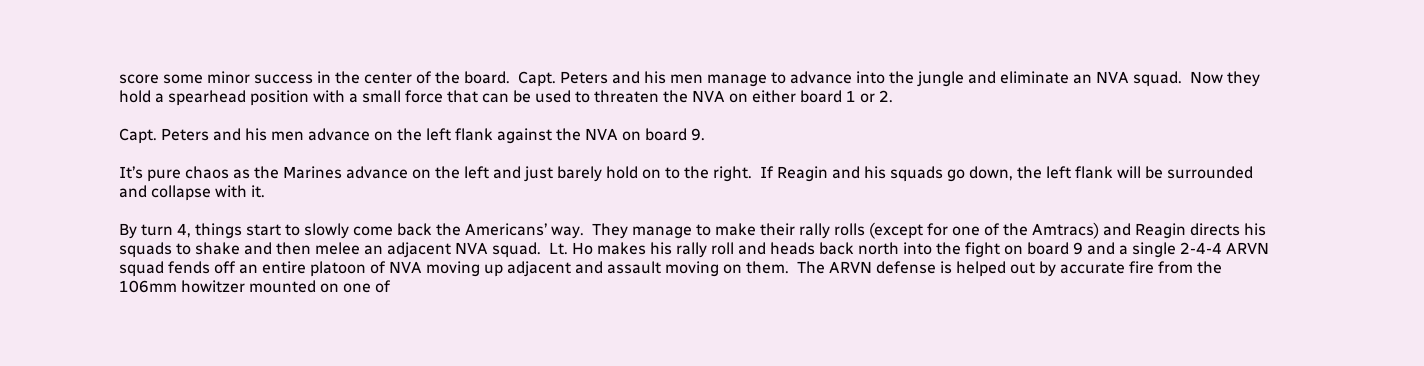score some minor success in the center of the board.  Capt. Peters and his men manage to advance into the jungle and eliminate an NVA squad.  Now they hold a spearhead position with a small force that can be used to threaten the NVA on either board 1 or 2.

Capt. Peters and his men advance on the left flank against the NVA on board 9.

It’s pure chaos as the Marines advance on the left and just barely hold on to the right.  If Reagin and his squads go down, the left flank will be surrounded and collapse with it.

By turn 4, things start to slowly come back the Americans’ way.  They manage to make their rally rolls (except for one of the Amtracs) and Reagin directs his squads to shake and then melee an adjacent NVA squad.  Lt. Ho makes his rally roll and heads back north into the fight on board 9 and a single 2-4-4 ARVN squad fends off an entire platoon of NVA moving up adjacent and assault moving on them.  The ARVN defense is helped out by accurate fire from the 106mm howitzer mounted on one of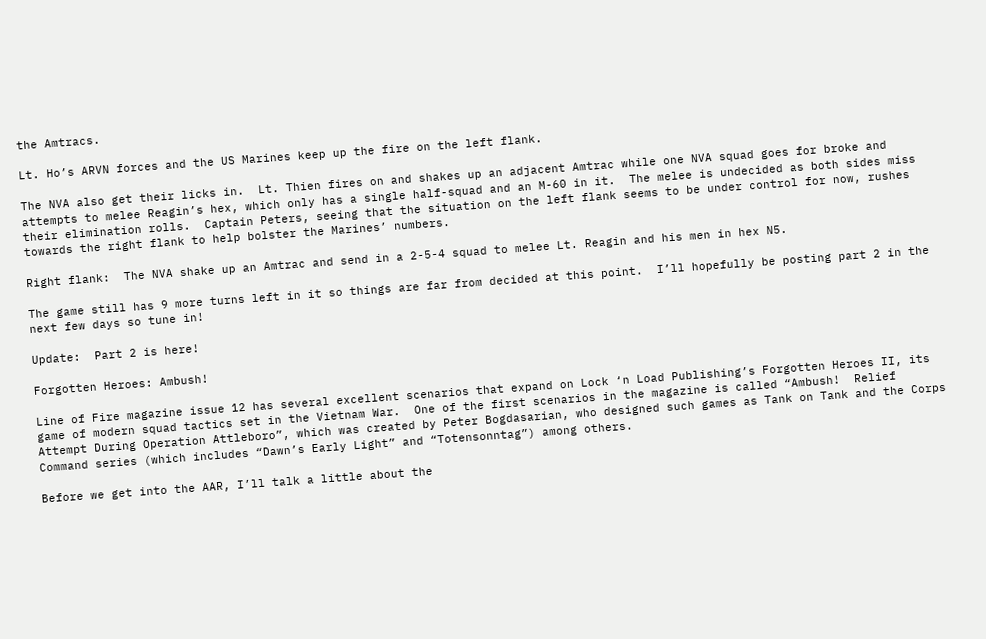the Amtracs.

Lt. Ho’s ARVN forces and the US Marines keep up the fire on the left flank.

The NVA also get their licks in.  Lt. Thien fires on and shakes up an adjacent Amtrac while one NVA squad goes for broke and attempts to melee Reagin’s hex, which only has a single half-squad and an M-60 in it.  The melee is undecided as both sides miss their elimination rolls.  Captain Peters, seeing that the situation on the left flank seems to be under control for now, rushes towards the right flank to help bolster the Marines’ numbers.

Right flank:  The NVA shake up an Amtrac and send in a 2-5-4 squad to melee Lt. Reagin and his men in hex N5.

The game still has 9 more turns left in it so things are far from decided at this point.  I’ll hopefully be posting part 2 in the next few days so tune in!

Update:  Part 2 is here!

Forgotten Heroes: Ambush!

Line of Fire magazine issue 12 has several excellent scenarios that expand on Lock ‘n Load Publishing’s Forgotten Heroes II, its game of modern squad tactics set in the Vietnam War.  One of the first scenarios in the magazine is called “Ambush!  Relief Attempt During Operation Attleboro”, which was created by Peter Bogdasarian, who designed such games as Tank on Tank and the Corps Command series (which includes “Dawn’s Early Light” and “Totensonntag”) among others.

Before we get into the AAR, I’ll talk a little about the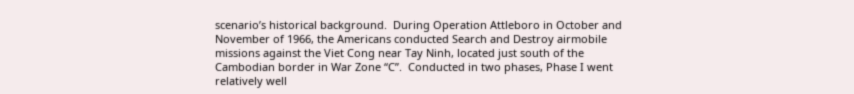scenario’s historical background.  During Operation Attleboro in October and November of 1966, the Americans conducted Search and Destroy airmobile missions against the Viet Cong near Tay Ninh, located just south of the Cambodian border in War Zone “C”.  Conducted in two phases, Phase I went relatively well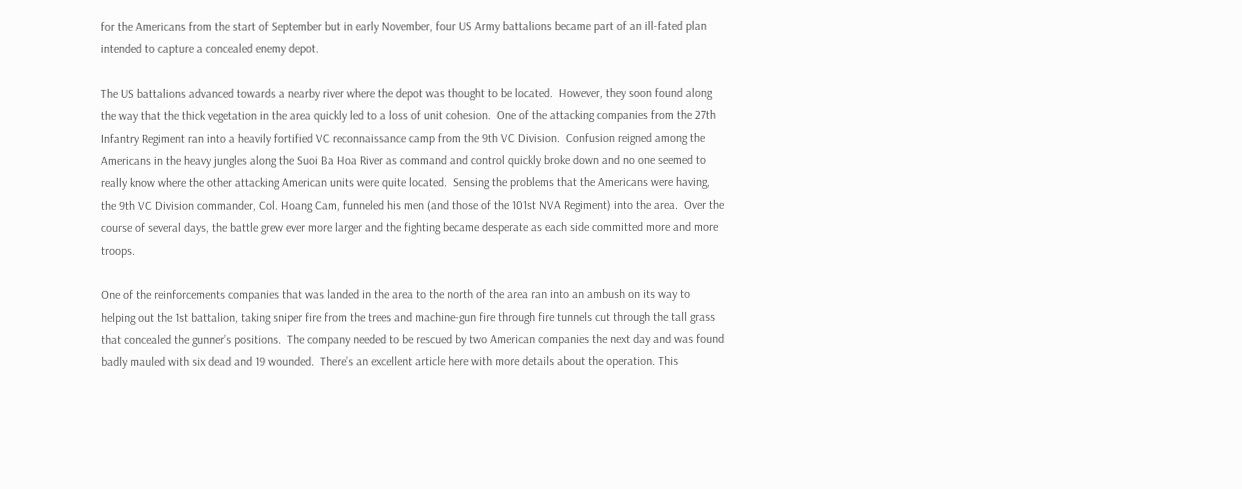for the Americans from the start of September but in early November, four US Army battalions became part of an ill-fated plan intended to capture a concealed enemy depot.

The US battalions advanced towards a nearby river where the depot was thought to be located.  However, they soon found along the way that the thick vegetation in the area quickly led to a loss of unit cohesion.  One of the attacking companies from the 27th Infantry Regiment ran into a heavily fortified VC reconnaissance camp from the 9th VC Division.  Confusion reigned among the Americans in the heavy jungles along the Suoi Ba Hoa River as command and control quickly broke down and no one seemed to really know where the other attacking American units were quite located.  Sensing the problems that the Americans were having, the 9th VC Division commander, Col. Hoang Cam, funneled his men (and those of the 101st NVA Regiment) into the area.  Over the course of several days, the battle grew ever more larger and the fighting became desperate as each side committed more and more troops.

One of the reinforcements companies that was landed in the area to the north of the area ran into an ambush on its way to helping out the 1st battalion, taking sniper fire from the trees and machine-gun fire through fire tunnels cut through the tall grass that concealed the gunner’s positions.  The company needed to be rescued by two American companies the next day and was found badly mauled with six dead and 19 wounded.  There’s an excellent article here with more details about the operation. This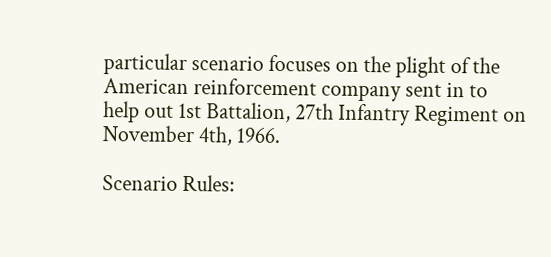particular scenario focuses on the plight of the American reinforcement company sent in to help out 1st Battalion, 27th Infantry Regiment on November 4th, 1966.

Scenario Rules: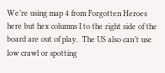We’re using map 4 from Forgotten Heroes here but hex columns I to the right side of the board are out of play.  The US also can’t use low crawl or spotting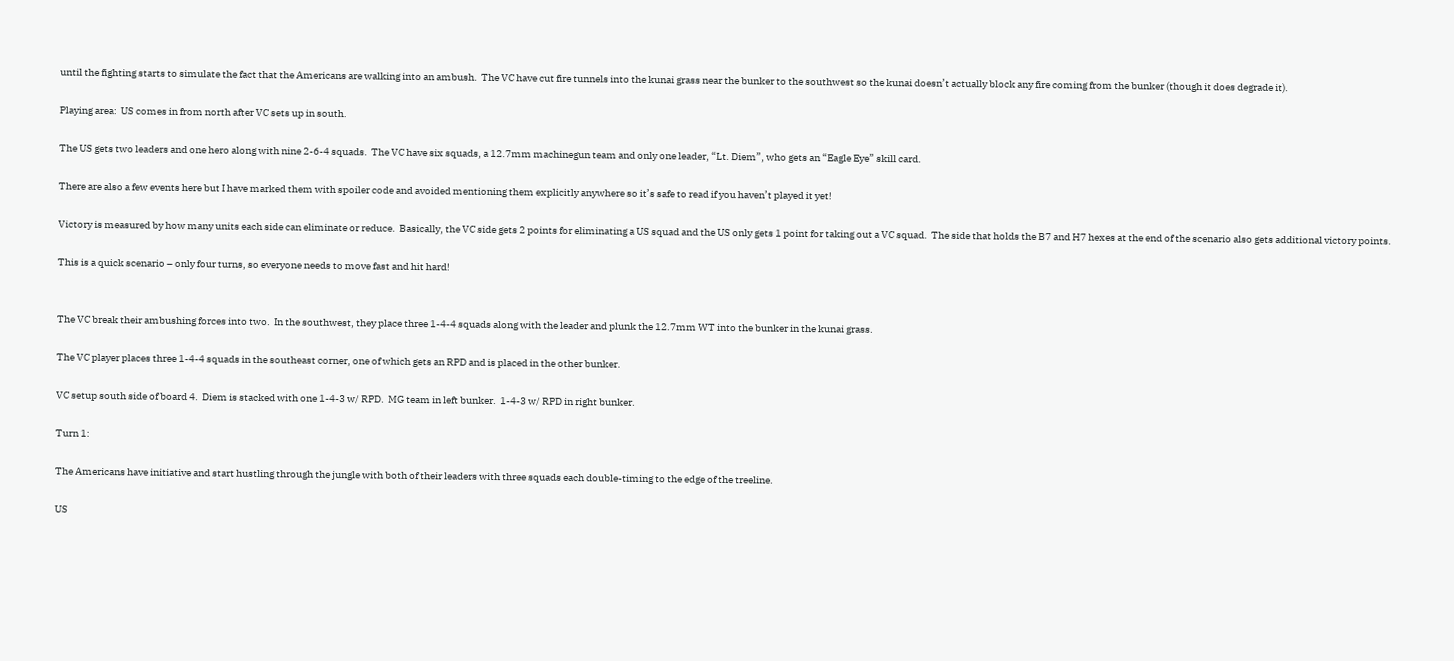until the fighting starts to simulate the fact that the Americans are walking into an ambush.  The VC have cut fire tunnels into the kunai grass near the bunker to the southwest so the kunai doesn’t actually block any fire coming from the bunker (though it does degrade it).

Playing area:  US comes in from north after VC sets up in south.

The US gets two leaders and one hero along with nine 2-6-4 squads.  The VC have six squads, a 12.7mm machinegun team and only one leader, “Lt. Diem”, who gets an “Eagle Eye” skill card.

There are also a few events here but I have marked them with spoiler code and avoided mentioning them explicitly anywhere so it’s safe to read if you haven’t played it yet!

Victory is measured by how many units each side can eliminate or reduce.  Basically, the VC side gets 2 points for eliminating a US squad and the US only gets 1 point for taking out a VC squad.  The side that holds the B7 and H7 hexes at the end of the scenario also gets additional victory points.

This is a quick scenario – only four turns, so everyone needs to move fast and hit hard!


The VC break their ambushing forces into two.  In the southwest, they place three 1-4-4 squads along with the leader and plunk the 12.7mm WT into the bunker in the kunai grass.

The VC player places three 1-4-4 squads in the southeast corner, one of which gets an RPD and is placed in the other bunker.

VC setup south side of board 4.  Diem is stacked with one 1-4-3 w/ RPD.  MG team in left bunker.  1-4-3 w/ RPD in right bunker.

Turn 1:

The Americans have initiative and start hustling through the jungle with both of their leaders with three squads each double-timing to the edge of the treeline.

US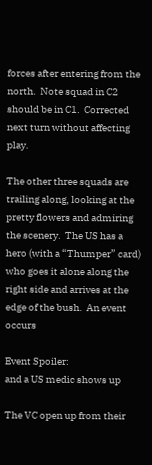forces after entering from the north.  Note squad in C2 should be in C1.  Corrected next turn without affecting play.

The other three squads are trailing along, looking at the pretty flowers and admiring the scenery.  The US has a hero (with a “Thumper” card) who goes it alone along the right side and arrives at the edge of the bush.  An event occurs

Event Spoiler:
and a US medic shows up

The VC open up from their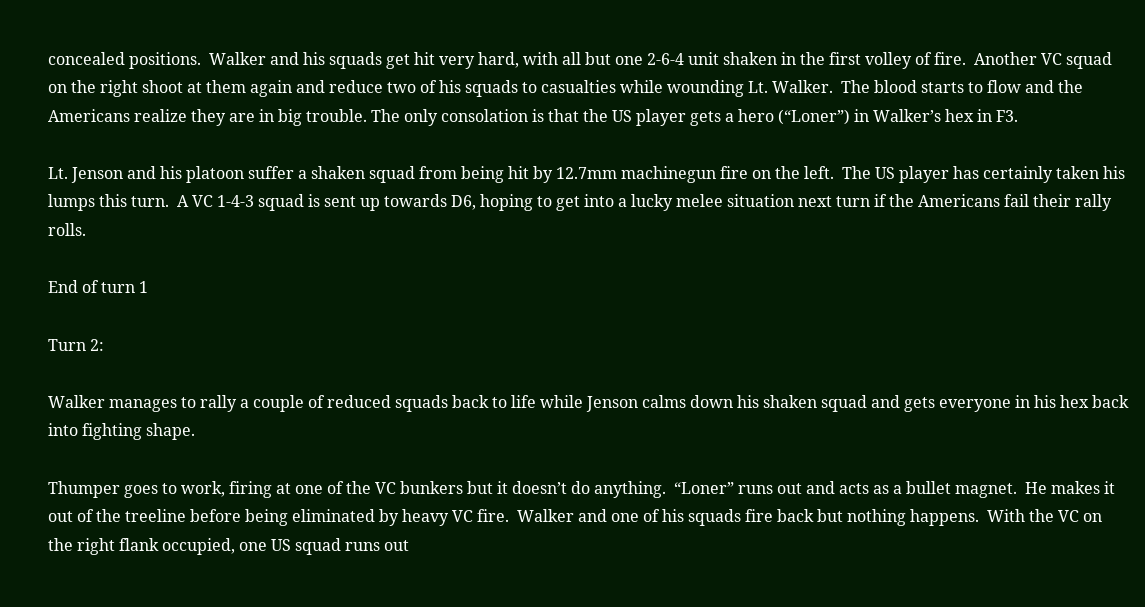concealed positions.  Walker and his squads get hit very hard, with all but one 2-6-4 unit shaken in the first volley of fire.  Another VC squad on the right shoot at them again and reduce two of his squads to casualties while wounding Lt. Walker.  The blood starts to flow and the Americans realize they are in big trouble. The only consolation is that the US player gets a hero (“Loner”) in Walker’s hex in F3.

Lt. Jenson and his platoon suffer a shaken squad from being hit by 12.7mm machinegun fire on the left.  The US player has certainly taken his lumps this turn.  A VC 1-4-3 squad is sent up towards D6, hoping to get into a lucky melee situation next turn if the Americans fail their rally rolls.

End of turn 1

Turn 2:

Walker manages to rally a couple of reduced squads back to life while Jenson calms down his shaken squad and gets everyone in his hex back into fighting shape.

Thumper goes to work, firing at one of the VC bunkers but it doesn’t do anything.  “Loner” runs out and acts as a bullet magnet.  He makes it out of the treeline before being eliminated by heavy VC fire.  Walker and one of his squads fire back but nothing happens.  With the VC on the right flank occupied, one US squad runs out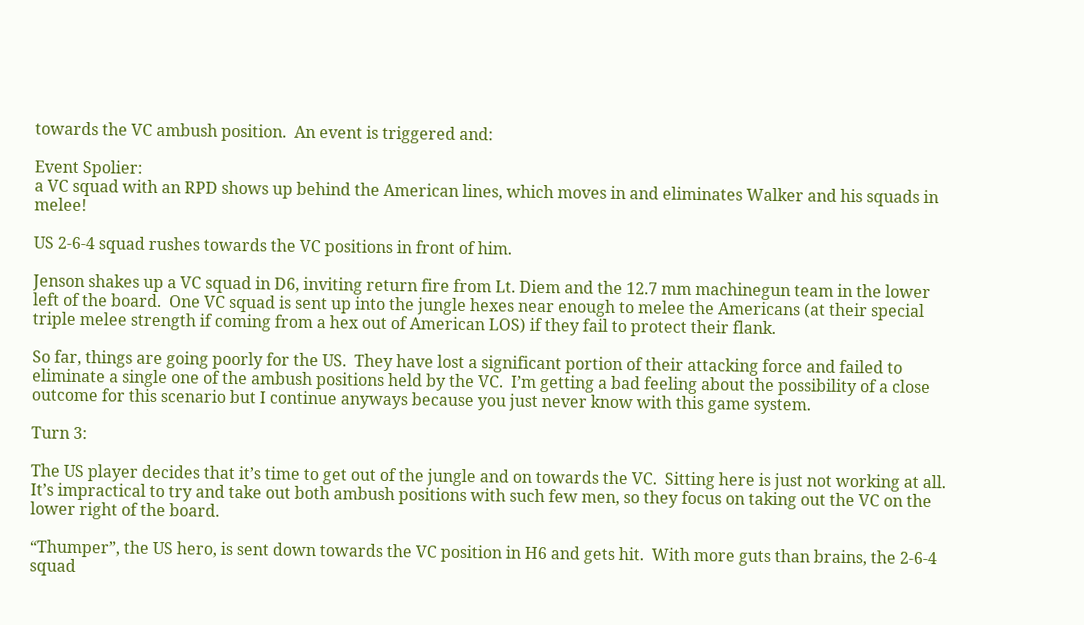towards the VC ambush position.  An event is triggered and:

Event Spolier:
a VC squad with an RPD shows up behind the American lines, which moves in and eliminates Walker and his squads in melee!

US 2-6-4 squad rushes towards the VC positions in front of him.

Jenson shakes up a VC squad in D6, inviting return fire from Lt. Diem and the 12.7 mm machinegun team in the lower left of the board.  One VC squad is sent up into the jungle hexes near enough to melee the Americans (at their special triple melee strength if coming from a hex out of American LOS) if they fail to protect their flank.

So far, things are going poorly for the US.  They have lost a significant portion of their attacking force and failed to eliminate a single one of the ambush positions held by the VC.  I’m getting a bad feeling about the possibility of a close outcome for this scenario but I continue anyways because you just never know with this game system.

Turn 3:

The US player decides that it’s time to get out of the jungle and on towards the VC.  Sitting here is just not working at all.  It’s impractical to try and take out both ambush positions with such few men, so they focus on taking out the VC on the lower right of the board.

“Thumper”, the US hero, is sent down towards the VC position in H6 and gets hit.  With more guts than brains, the 2-6-4 squad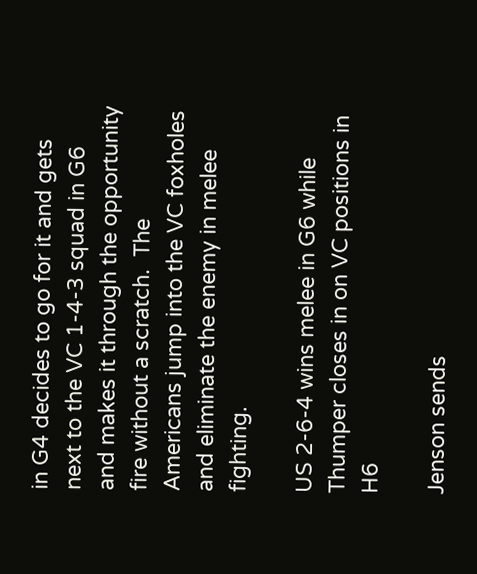in G4 decides to go for it and gets next to the VC 1-4-3 squad in G6 and makes it through the opportunity fire without a scratch.  The Americans jump into the VC foxholes and eliminate the enemy in melee fighting.

US 2-6-4 wins melee in G6 while Thumper closes in on VC positions in H6

Jenson sends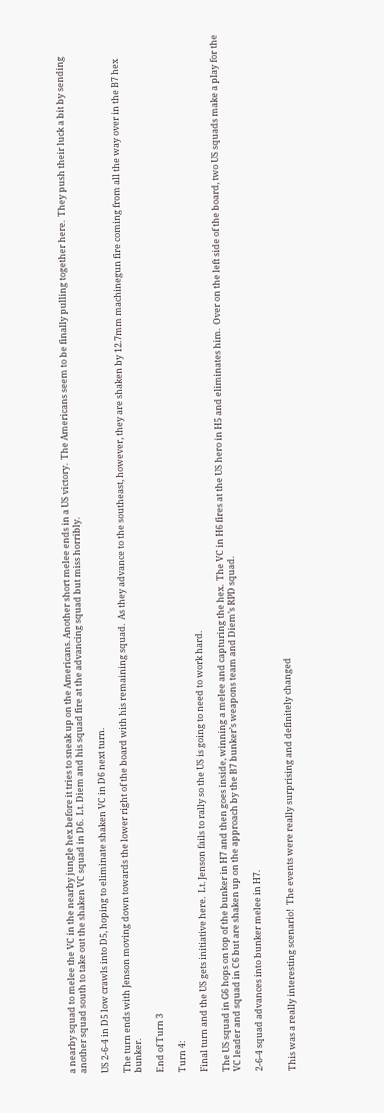a nearby squad to melee the VC in the nearby jungle hex before it tries to sneak up on the Americans. Another short melee ends in a US victory.  The Americans seem to be finally pulling together here.  They push their luck a bit by sending another squad south to take out the shaken VC squad in D6.  Lt. Diem and his squad fire at the advancing squad but miss horribly.

US 2-6-4 in D5 low crawls into D5, hoping to eliminate shaken VC in D6 next turn.

The turn ends with Jenson moving down towards the lower right of the board with his remaining squad.  As they advance to the southeast, however, they are shaken by 12.7mm machinegun fire coming from all the way over in the B7 hex bunker.

End of Turn 3

Turn 4:

Final turn and the US gets initiative here.  Lt. Jenson fails to rally so the US is going to need to work hard.

The US squad in G6 hops on top of the bunker in H7 and then goes inside, winning a melee and capturing the hex.  The VC in H6 fires at the US hero in H5 and eliminates him.  Over on the left side of the board, two US squads make a play for the VC leader and squad in C6 but are shaken up on the approach by the B7 bunker’s weapons team and Diem’s RPD squad.

2-6-4 squad advances into bunker melee in H7.


This was a really interesting scenario!  The events were really surprising and definitely changed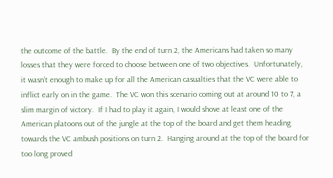the outcome of the battle.  By the end of turn 2, the Americans had taken so many losses that they were forced to choose between one of two objectives.  Unfortunately, it wasn’t enough to make up for all the American casualties that the VC were able to inflict early on in the game.  The VC won this scenario coming out at around 10 to 7, a slim margin of victory.  If I had to play it again, I would shove at least one of the American platoons out of the jungle at the top of the board and get them heading towards the VC ambush positions on turn 2.  Hanging around at the top of the board for too long proved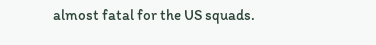almost fatal for the US squads.